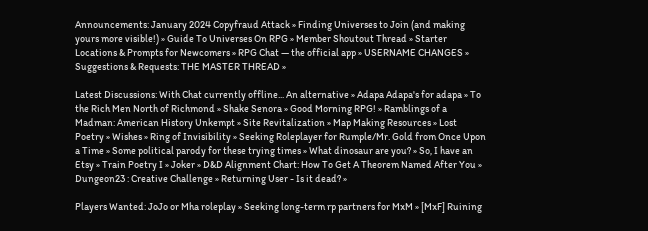Announcements: January 2024 Copyfraud Attack » Finding Universes to Join (and making yours more visible!) » Guide To Universes On RPG » Member Shoutout Thread » Starter Locations & Prompts for Newcomers » RPG Chat — the official app » USERNAME CHANGES » Suggestions & Requests: THE MASTER THREAD »

Latest Discussions: With Chat currently offline... An alternative » Adapa Adapa's for adapa » To the Rich Men North of Richmond » Shake Senora » Good Morning RPG! » Ramblings of a Madman: American History Unkempt » Site Revitalization » Map Making Resources » Lost Poetry » Wishes » Ring of Invisibility » Seeking Roleplayer for Rumple/Mr. Gold from Once Upon a Time » Some political parody for these trying times » What dinosaur are you? » So, I have an Etsy » Train Poetry I » Joker » D&D Alignment Chart: How To Get A Theorem Named After You » Dungeon23 : Creative Challenge » Returning User - Is it dead? »

Players Wanted: JoJo or Mha roleplay » Seeking long-term rp partners for MxM » [MxF] Ruining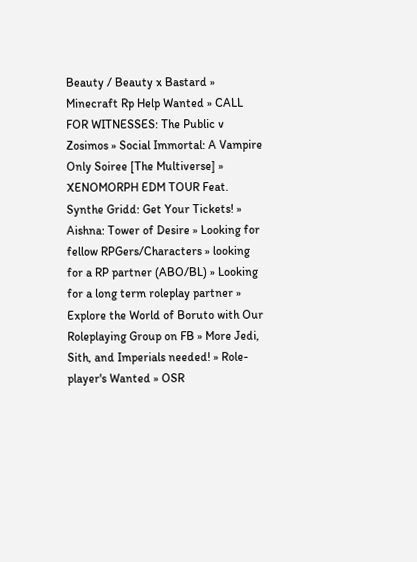Beauty / Beauty x Bastard » Minecraft Rp Help Wanted » CALL FOR WITNESSES: The Public v Zosimos » Social Immortal: A Vampire Only Soiree [The Multiverse] » XENOMORPH EDM TOUR Feat. Synthe Gridd: Get Your Tickets! » Aishna: Tower of Desire » Looking for fellow RPGers/Characters » looking for a RP partner (ABO/BL) » Looking for a long term roleplay partner » Explore the World of Boruto with Our Roleplaying Group on FB » More Jedi, Sith, and Imperials needed! » Role-player's Wanted » OSR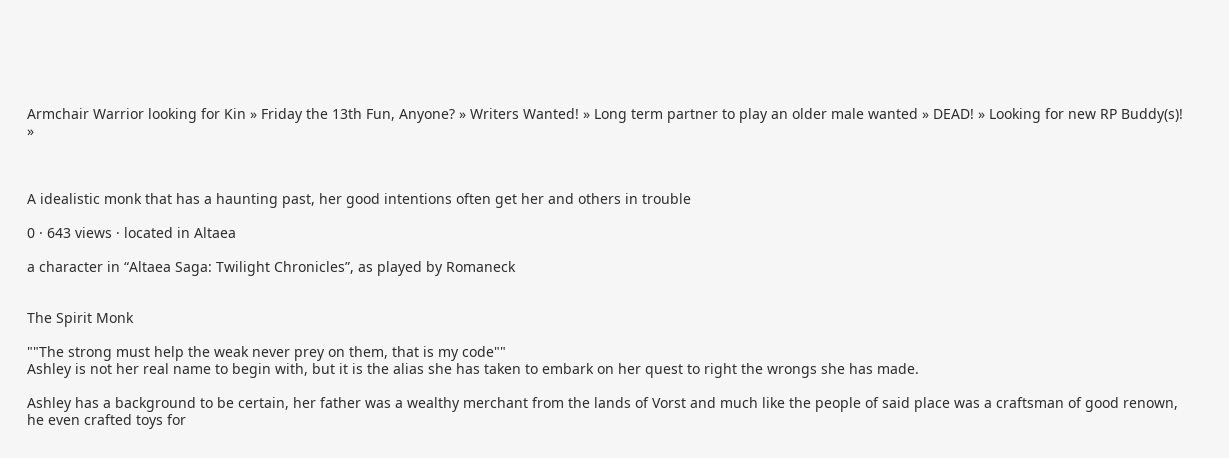Armchair Warrior looking for Kin » Friday the 13th Fun, Anyone? » Writers Wanted! » Long term partner to play an older male wanted » DEAD! » Looking for new RP Buddy(s)! »



A idealistic monk that has a haunting past, her good intentions often get her and others in trouble

0 · 643 views · located in Altaea

a character in “Altaea Saga: Twilight Chronicles”, as played by Romaneck


The Spirit Monk

""The strong must help the weak never prey on them, that is my code""
Ashley is not her real name to begin with, but it is the alias she has taken to embark on her quest to right the wrongs she has made.

Ashley has a background to be certain, her father was a wealthy merchant from the lands of Vorst and much like the people of said place was a craftsman of good renown, he even crafted toys for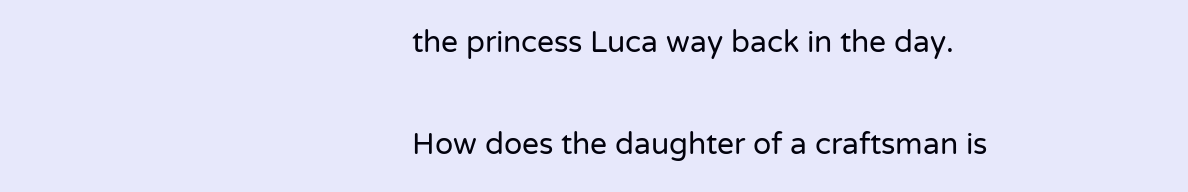the princess Luca way back in the day.

How does the daughter of a craftsman is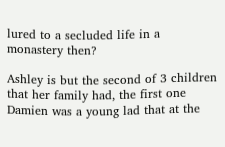lured to a secluded life in a monastery then?

Ashley is but the second of 3 children that her family had, the first one Damien was a young lad that at the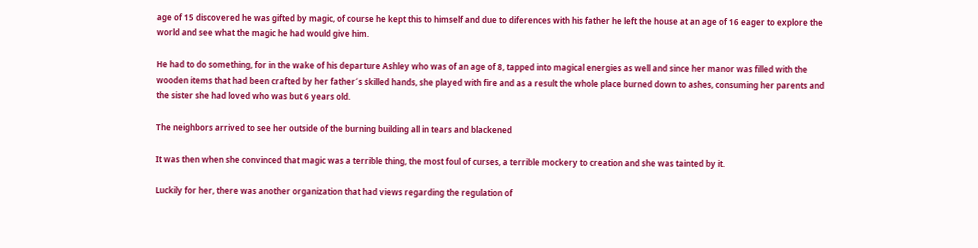age of 15 discovered he was gifted by magic, of course he kept this to himself and due to diferences with his father he left the house at an age of 16 eager to explore the world and see what the magic he had would give him.

He had to do something, for in the wake of his departure Ashley who was of an age of 8, tapped into magical energies as well and since her manor was filled with the wooden items that had been crafted by her father´s skilled hands, she played with fire and as a result the whole place burned down to ashes, consuming her parents and the sister she had loved who was but 6 years old.

The neighbors arrived to see her outside of the burning building all in tears and blackened

It was then when she convinced that magic was a terrible thing, the most foul of curses, a terrible mockery to creation and she was tainted by it.

Luckily for her, there was another organization that had views regarding the regulation of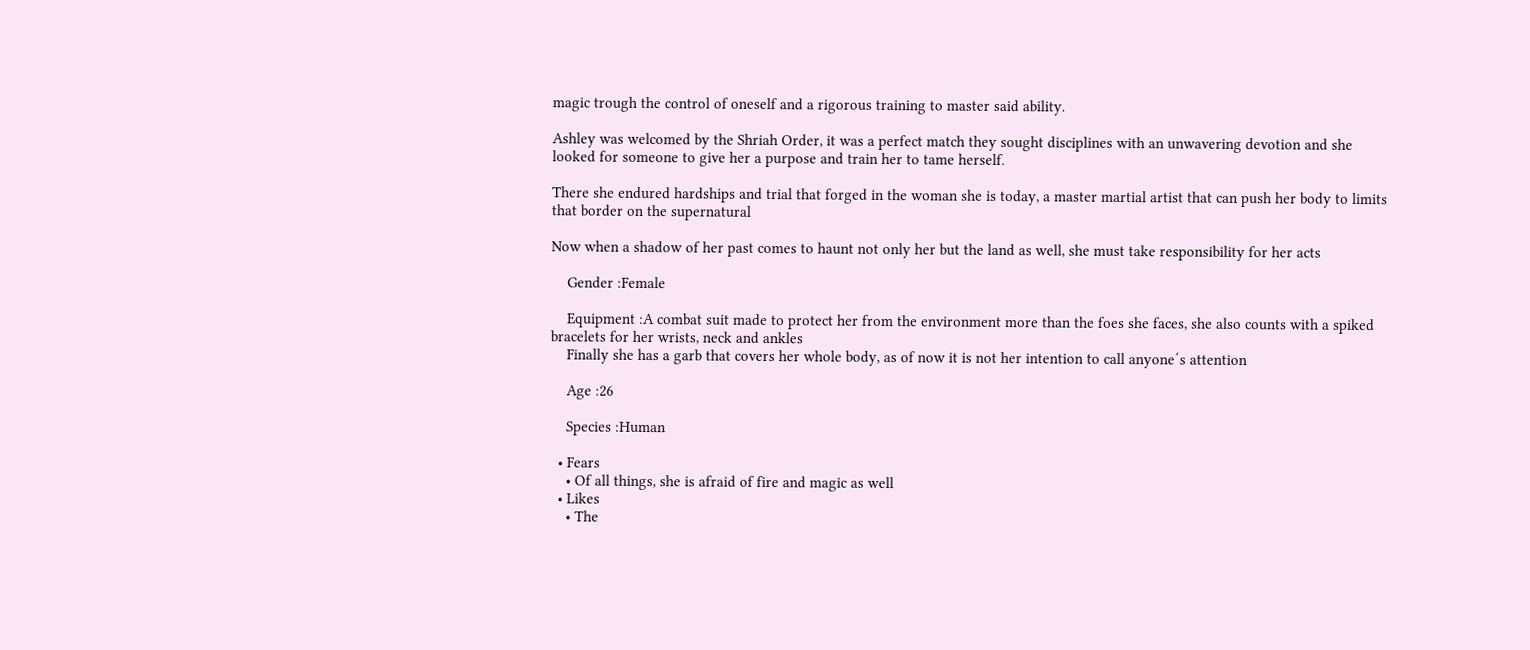magic trough the control of oneself and a rigorous training to master said ability.

Ashley was welcomed by the Shriah Order, it was a perfect match they sought disciplines with an unwavering devotion and she looked for someone to give her a purpose and train her to tame herself.

There she endured hardships and trial that forged in the woman she is today, a master martial artist that can push her body to limits that border on the supernatural

Now when a shadow of her past comes to haunt not only her but the land as well, she must take responsibility for her acts

    Gender :Female

    Equipment :A combat suit made to protect her from the environment more than the foes she faces, she also counts with a spiked bracelets for her wrists, neck and ankles
    Finally she has a garb that covers her whole body, as of now it is not her intention to call anyone´s attention

    Age :26

    Species :Human

  • Fears
    • Of all things, she is afraid of fire and magic as well
  • Likes
    • The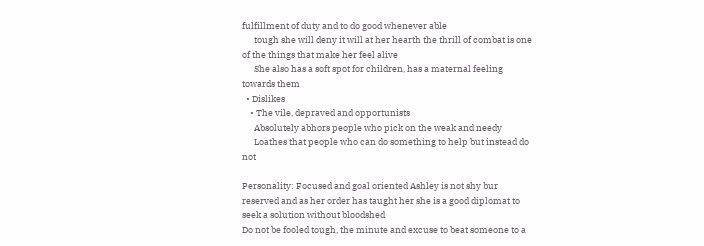fulfillment of duty and to do good whenever able
      tough she will deny it will at her hearth the thrill of combat is one of the things that make her feel alive
      She also has a soft spot for children, has a maternal feeling towards them
  • Dislikes
    • The vile, depraved and opportunists
      Absolutely abhors people who pick on the weak and needy
      Loathes that people who can do something to help but instead do not

Personality: Focused and goal oriented Ashley is not shy bur reserved and as her order has taught her she is a good diplomat to seek a solution without bloodshed
Do not be fooled tough, the minute and excuse to beat someone to a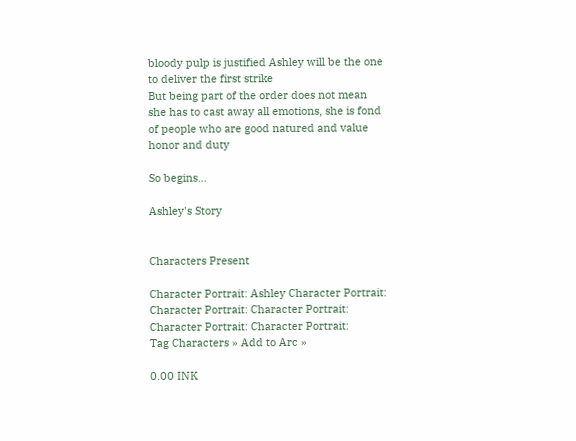bloody pulp is justified Ashley will be the one to deliver the first strike
But being part of the order does not mean she has to cast away all emotions, she is fond of people who are good natured and value honor and duty

So begins...

Ashley's Story


Characters Present

Character Portrait: Ashley Character Portrait: Character Portrait: Character Portrait: Character Portrait: Character Portrait:
Tag Characters » Add to Arc »

0.00 INK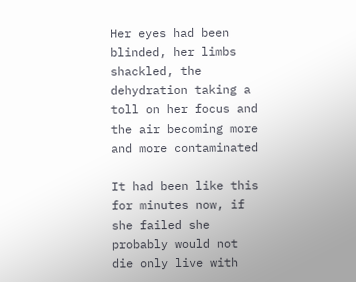Her eyes had been blinded, her limbs shackled, the dehydration taking a toll on her focus and the air becoming more and more contaminated

It had been like this for minutes now, if she failed she probably would not die only live with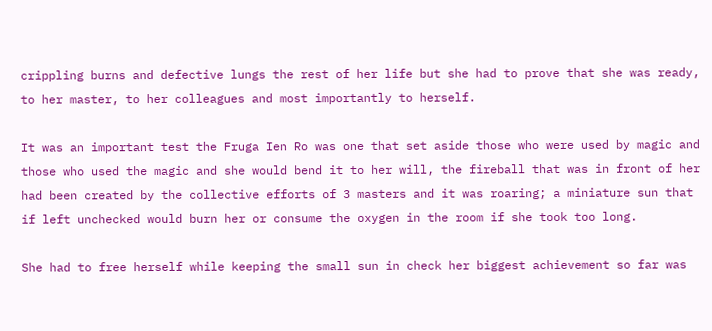crippling burns and defective lungs the rest of her life but she had to prove that she was ready, to her master, to her colleagues and most importantly to herself.

It was an important test the Fruga Ien Ro was one that set aside those who were used by magic and those who used the magic and she would bend it to her will, the fireball that was in front of her had been created by the collective efforts of 3 masters and it was roaring; a miniature sun that if left unchecked would burn her or consume the oxygen in the room if she took too long.

She had to free herself while keeping the small sun in check her biggest achievement so far was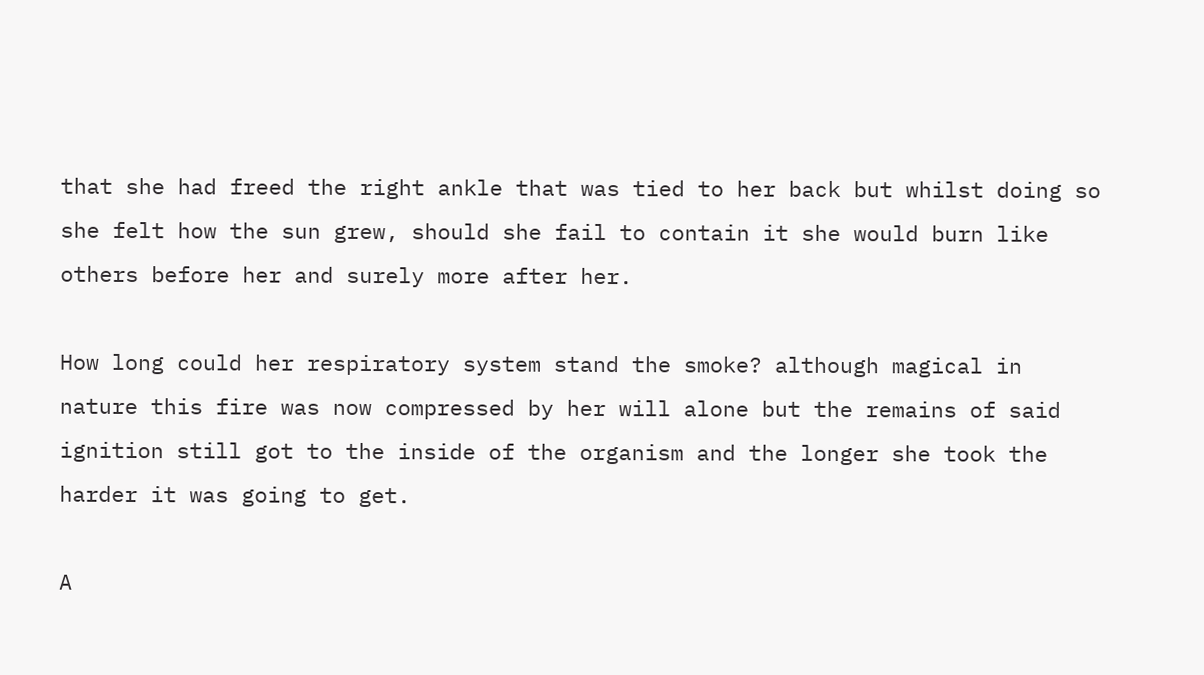that she had freed the right ankle that was tied to her back but whilst doing so she felt how the sun grew, should she fail to contain it she would burn like others before her and surely more after her.

How long could her respiratory system stand the smoke? although magical in nature this fire was now compressed by her will alone but the remains of said ignition still got to the inside of the organism and the longer she took the harder it was going to get.

A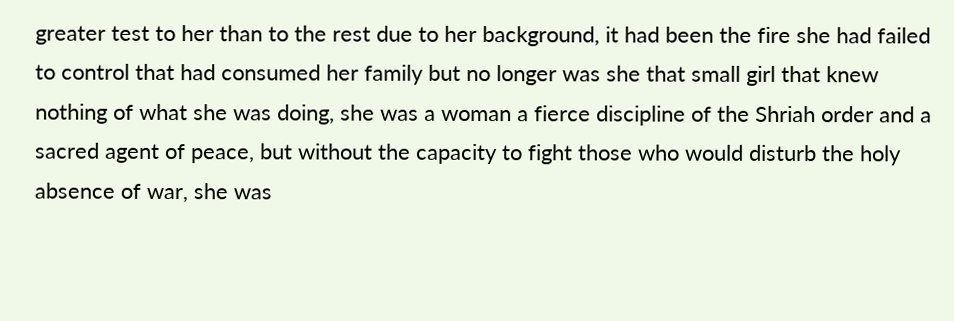greater test to her than to the rest due to her background, it had been the fire she had failed to control that had consumed her family but no longer was she that small girl that knew nothing of what she was doing, she was a woman a fierce discipline of the Shriah order and a sacred agent of peace, but without the capacity to fight those who would disturb the holy absence of war, she was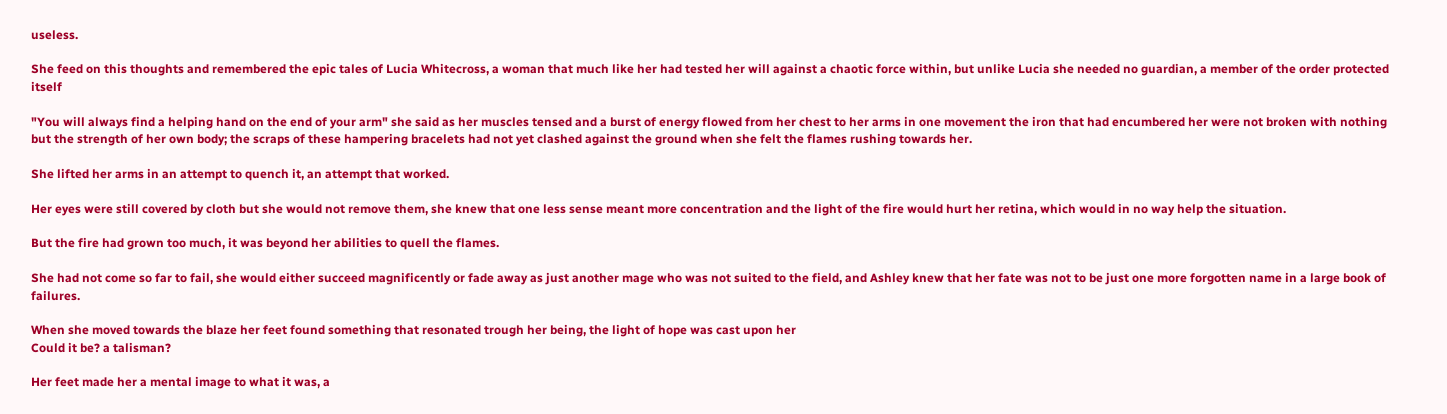useless.

She feed on this thoughts and remembered the epic tales of Lucia Whitecross, a woman that much like her had tested her will against a chaotic force within, but unlike Lucia she needed no guardian, a member of the order protected itself

"You will always find a helping hand on the end of your arm" she said as her muscles tensed and a burst of energy flowed from her chest to her arms in one movement the iron that had encumbered her were not broken with nothing but the strength of her own body; the scraps of these hampering bracelets had not yet clashed against the ground when she felt the flames rushing towards her.

She lifted her arms in an attempt to quench it, an attempt that worked.

Her eyes were still covered by cloth but she would not remove them, she knew that one less sense meant more concentration and the light of the fire would hurt her retina, which would in no way help the situation.

But the fire had grown too much, it was beyond her abilities to quell the flames.

She had not come so far to fail, she would either succeed magnificently or fade away as just another mage who was not suited to the field, and Ashley knew that her fate was not to be just one more forgotten name in a large book of failures.

When she moved towards the blaze her feet found something that resonated trough her being, the light of hope was cast upon her
Could it be? a talisman?

Her feet made her a mental image to what it was, a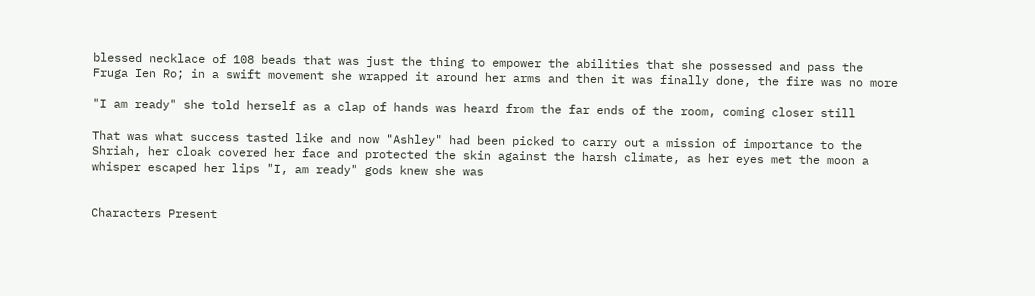blessed necklace of 108 beads that was just the thing to empower the abilities that she possessed and pass the Fruga Ien Ro; in a swift movement she wrapped it around her arms and then it was finally done, the fire was no more

"I am ready" she told herself as a clap of hands was heard from the far ends of the room, coming closer still

That was what success tasted like and now "Ashley" had been picked to carry out a mission of importance to the Shriah, her cloak covered her face and protected the skin against the harsh climate, as her eyes met the moon a whisper escaped her lips "I, am ready" gods knew she was


Characters Present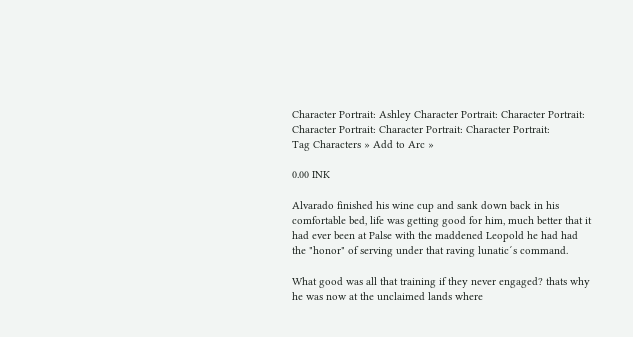Character Portrait: Ashley Character Portrait: Character Portrait: Character Portrait: Character Portrait: Character Portrait:
Tag Characters » Add to Arc »

0.00 INK

Alvarado finished his wine cup and sank down back in his comfortable bed, life was getting good for him, much better that it had ever been at Palse with the maddened Leopold he had had the "honor" of serving under that raving lunatic´s command.

What good was all that training if they never engaged? thats why he was now at the unclaimed lands where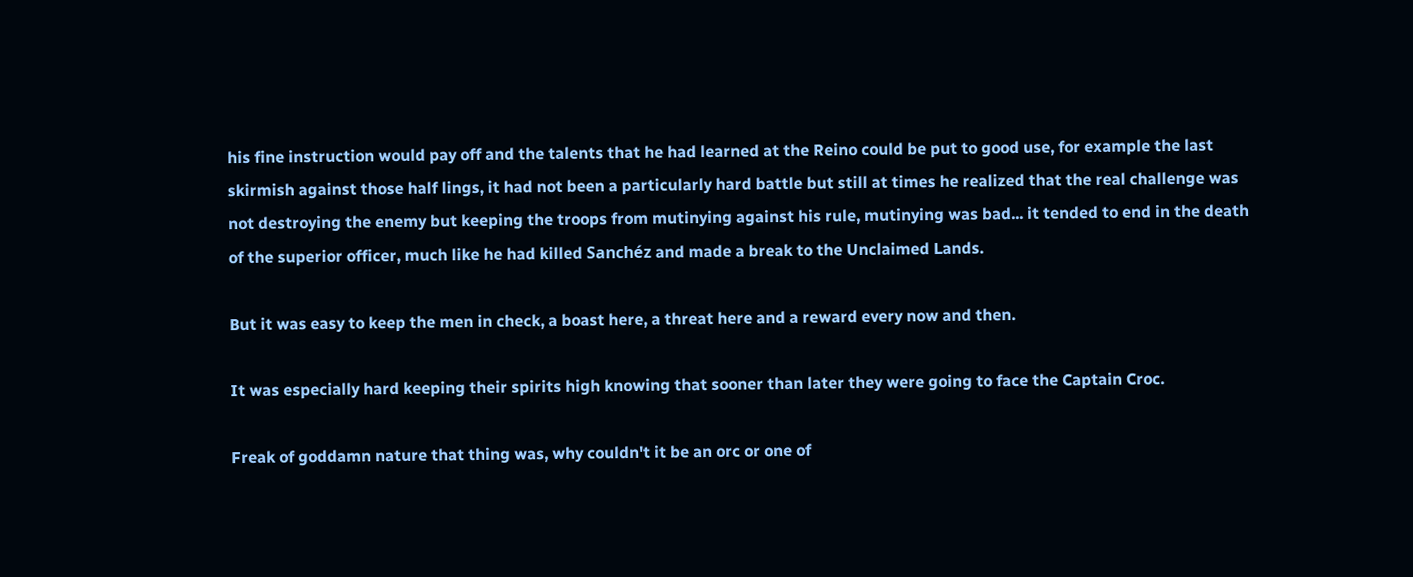his fine instruction would pay off and the talents that he had learned at the Reino could be put to good use, for example the last skirmish against those half lings, it had not been a particularly hard battle but still at times he realized that the real challenge was not destroying the enemy but keeping the troops from mutinying against his rule, mutinying was bad... it tended to end in the death of the superior officer, much like he had killed Sanchéz and made a break to the Unclaimed Lands.

But it was easy to keep the men in check, a boast here, a threat here and a reward every now and then.

It was especially hard keeping their spirits high knowing that sooner than later they were going to face the Captain Croc.

Freak of goddamn nature that thing was, why couldn't it be an orc or one of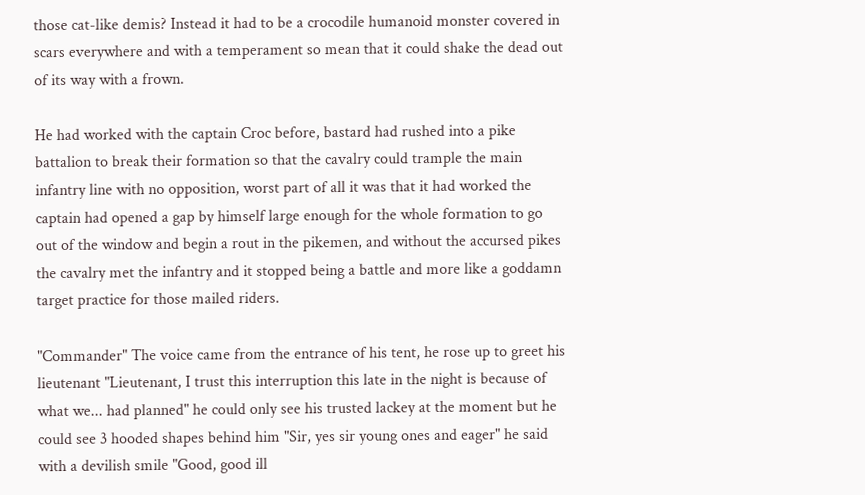those cat-like demis? Instead it had to be a crocodile humanoid monster covered in scars everywhere and with a temperament so mean that it could shake the dead out of its way with a frown.

He had worked with the captain Croc before, bastard had rushed into a pike battalion to break their formation so that the cavalry could trample the main infantry line with no opposition, worst part of all it was that it had worked the captain had opened a gap by himself large enough for the whole formation to go out of the window and begin a rout in the pikemen, and without the accursed pikes the cavalry met the infantry and it stopped being a battle and more like a goddamn target practice for those mailed riders.

"Commander" The voice came from the entrance of his tent, he rose up to greet his lieutenant "Lieutenant, I trust this interruption this late in the night is because of what we... had planned" he could only see his trusted lackey at the moment but he could see 3 hooded shapes behind him "Sir, yes sir young ones and eager" he said with a devilish smile "Good, good ill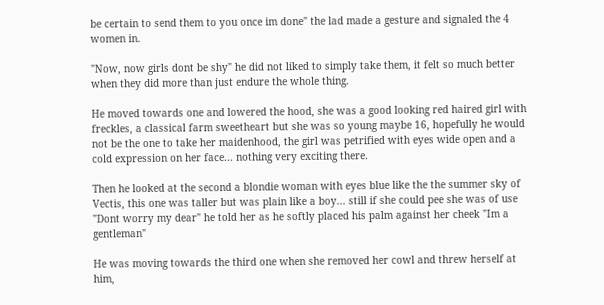be certain to send them to you once im done" the lad made a gesture and signaled the 4 women in.

"Now, now girls dont be shy" he did not liked to simply take them, it felt so much better when they did more than just endure the whole thing.

He moved towards one and lowered the hood, she was a good looking red haired girl with freckles, a classical farm sweetheart but she was so young maybe 16, hopefully he would not be the one to take her maidenhood, the girl was petrified with eyes wide open and a cold expression on her face... nothing very exciting there.

Then he looked at the second a blondie woman with eyes blue like the the summer sky of Vectis, this one was taller but was plain like a boy... still if she could pee she was of use "Dont worry my dear" he told her as he softly placed his palm against her cheek "Im a gentleman"

He was moving towards the third one when she removed her cowl and threw herself at him,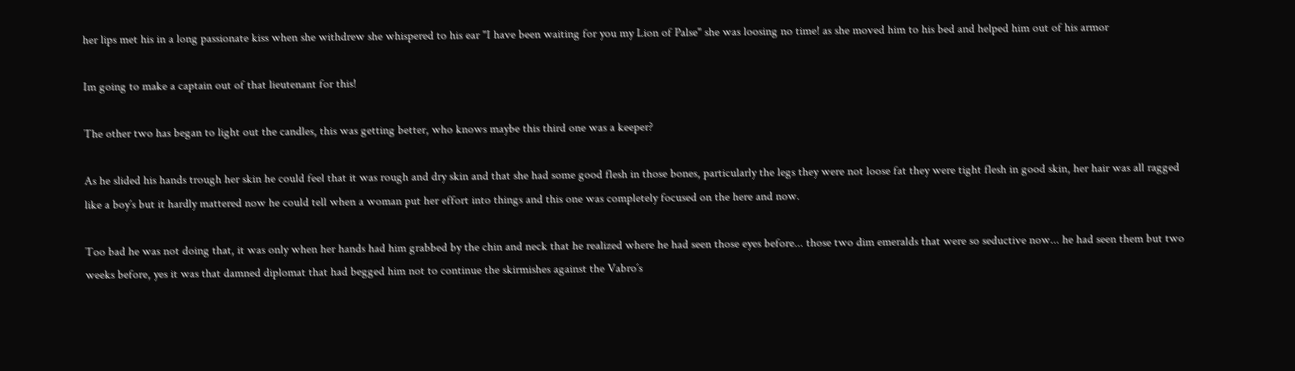her lips met his in a long passionate kiss when she withdrew she whispered to his ear "I have been waiting for you my Lion of Palse" she was loosing no time! as she moved him to his bed and helped him out of his armor

Im going to make a captain out of that lieutenant for this!

The other two has began to light out the candles, this was getting better, who knows maybe this third one was a keeper?

As he slided his hands trough her skin he could feel that it was rough and dry skin and that she had some good flesh in those bones, particularly the legs they were not loose fat they were tight flesh in good skin, her hair was all ragged like a boy´s but it hardly mattered now he could tell when a woman put her effort into things and this one was completely focused on the here and now.

Too bad he was not doing that, it was only when her hands had him grabbed by the chin and neck that he realized where he had seen those eyes before... those two dim emeralds that were so seductive now... he had seen them but two weeks before, yes it was that damned diplomat that had begged him not to continue the skirmishes against the Vabro´s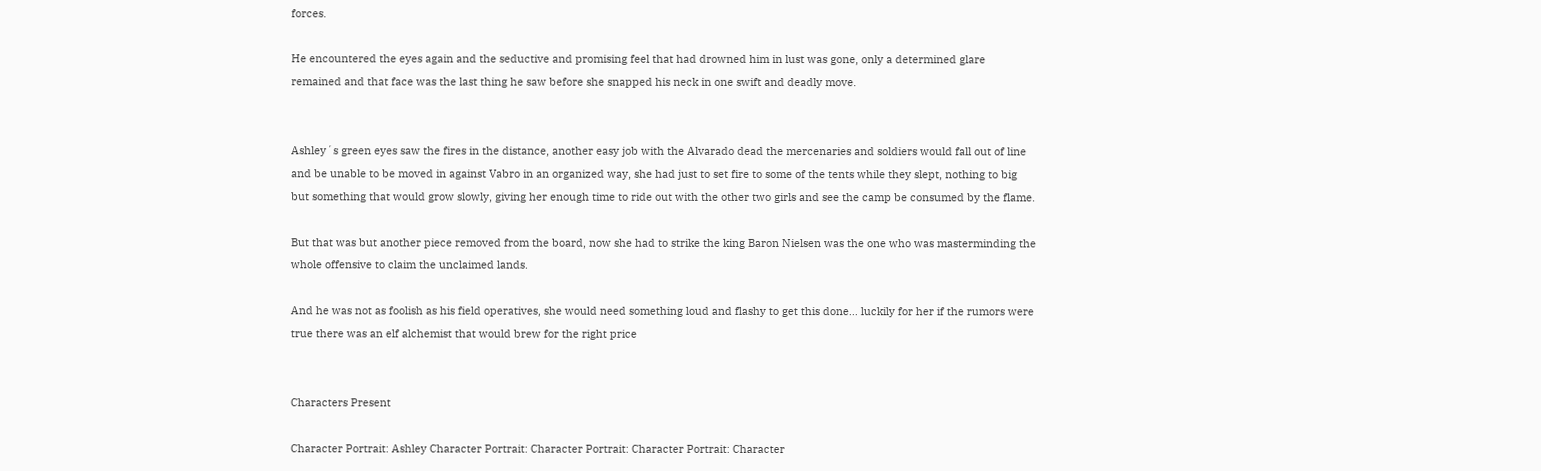forces.

He encountered the eyes again and the seductive and promising feel that had drowned him in lust was gone, only a determined glare remained and that face was the last thing he saw before she snapped his neck in one swift and deadly move.


Ashley´s green eyes saw the fires in the distance, another easy job with the Alvarado dead the mercenaries and soldiers would fall out of line and be unable to be moved in against Vabro in an organized way, she had just to set fire to some of the tents while they slept, nothing to big but something that would grow slowly, giving her enough time to ride out with the other two girls and see the camp be consumed by the flame.

But that was but another piece removed from the board, now she had to strike the king Baron Nielsen was the one who was masterminding the whole offensive to claim the unclaimed lands.

And he was not as foolish as his field operatives, she would need something loud and flashy to get this done... luckily for her if the rumors were true there was an elf alchemist that would brew for the right price


Characters Present

Character Portrait: Ashley Character Portrait: Character Portrait: Character Portrait: Character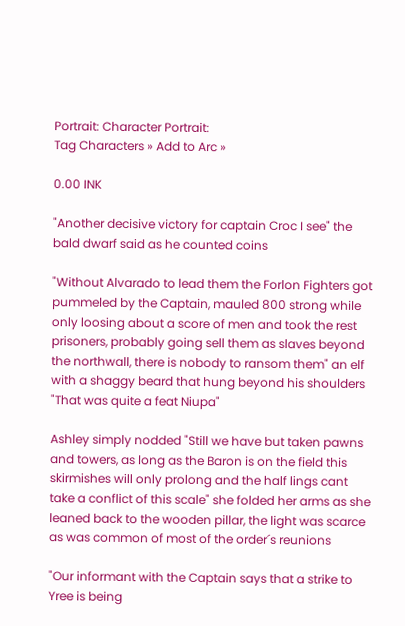Portrait: Character Portrait:
Tag Characters » Add to Arc »

0.00 INK

"Another decisive victory for captain Croc I see" the bald dwarf said as he counted coins

"Without Alvarado to lead them the Forlon Fighters got pummeled by the Captain, mauled 800 strong while only loosing about a score of men and took the rest prisoners, probably going sell them as slaves beyond the northwall, there is nobody to ransom them" an elf with a shaggy beard that hung beyond his shoulders "That was quite a feat Niupa"

Ashley simply nodded "Still we have but taken pawns and towers, as long as the Baron is on the field this skirmishes will only prolong and the half lings cant take a conflict of this scale" she folded her arms as she leaned back to the wooden pillar, the light was scarce as was common of most of the order´s reunions

"Our informant with the Captain says that a strike to Yree is being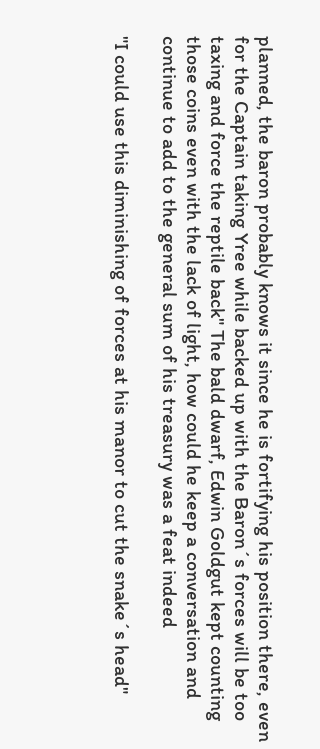planned, the baron probably knows it since he is fortifying his position there, even for the Captain taking Yree while backed up with the Baron´s forces will be too taxing and force the reptile back" The bald dwarf, Edwin Goldgut kept counting those coins even with the lack of light, how could he keep a conversation and continue to add to the general sum of his treasury was a feat indeed

"I could use this diminishing of forces at his manor to cut the snake´s head"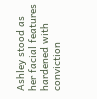Ashley stood as her facial features hardened with conviction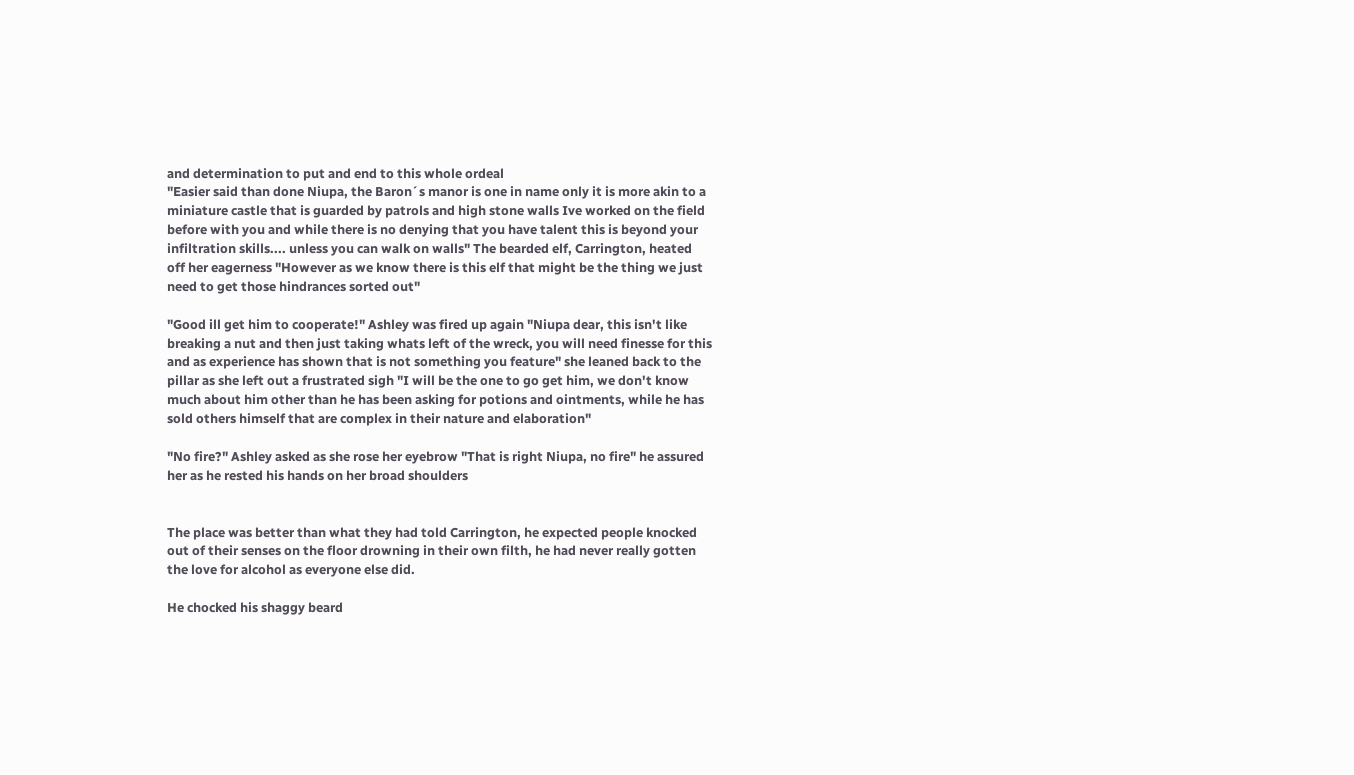and determination to put and end to this whole ordeal
"Easier said than done Niupa, the Baron´s manor is one in name only it is more akin to a miniature castle that is guarded by patrols and high stone walls Ive worked on the field before with you and while there is no denying that you have talent this is beyond your infiltration skills.... unless you can walk on walls" The bearded elf, Carrington, heated off her eagerness "However as we know there is this elf that might be the thing we just need to get those hindrances sorted out"

"Good ill get him to cooperate!" Ashley was fired up again "Niupa dear, this isn't like breaking a nut and then just taking whats left of the wreck, you will need finesse for this and as experience has shown that is not something you feature" she leaned back to the pillar as she left out a frustrated sigh "I will be the one to go get him, we don't know much about him other than he has been asking for potions and ointments, while he has sold others himself that are complex in their nature and elaboration"

"No fire?" Ashley asked as she rose her eyebrow "That is right Niupa, no fire" he assured her as he rested his hands on her broad shoulders


The place was better than what they had told Carrington, he expected people knocked out of their senses on the floor drowning in their own filth, he had never really gotten the love for alcohol as everyone else did.

He chocked his shaggy beard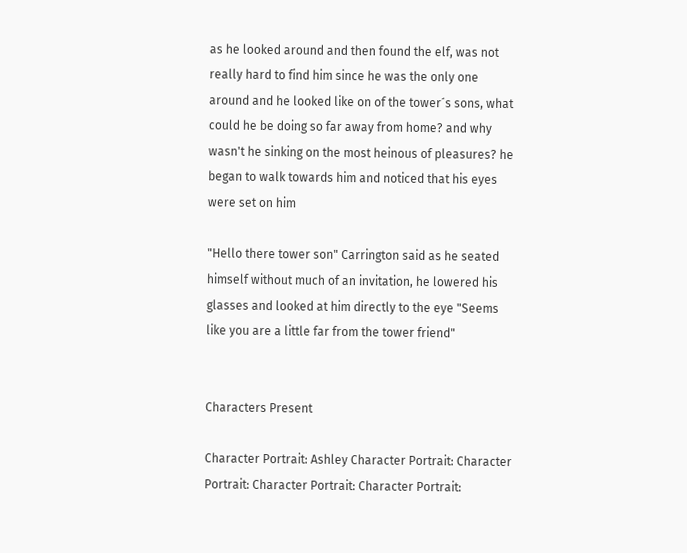as he looked around and then found the elf, was not really hard to find him since he was the only one around and he looked like on of the tower´s sons, what could he be doing so far away from home? and why wasn't he sinking on the most heinous of pleasures? he began to walk towards him and noticed that his eyes were set on him

"Hello there tower son" Carrington said as he seated himself without much of an invitation, he lowered his glasses and looked at him directly to the eye "Seems like you are a little far from the tower friend"


Characters Present

Character Portrait: Ashley Character Portrait: Character Portrait: Character Portrait: Character Portrait: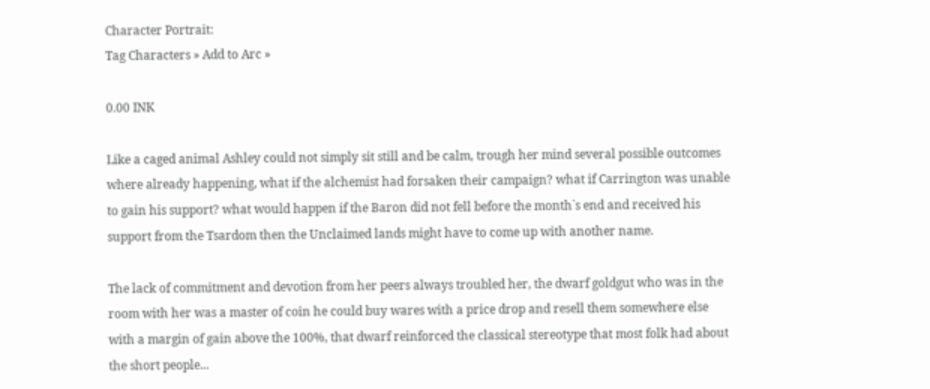Character Portrait:
Tag Characters » Add to Arc »

0.00 INK

Like a caged animal Ashley could not simply sit still and be calm, trough her mind several possible outcomes where already happening, what if the alchemist had forsaken their campaign? what if Carrington was unable to gain his support? what would happen if the Baron did not fell before the month`s end and received his support from the Tsardom then the Unclaimed lands might have to come up with another name.

The lack of commitment and devotion from her peers always troubled her, the dwarf goldgut who was in the room with her was a master of coin he could buy wares with a price drop and resell them somewhere else with a margin of gain above the 100%, that dwarf reinforced the classical stereotype that most folk had about the short people...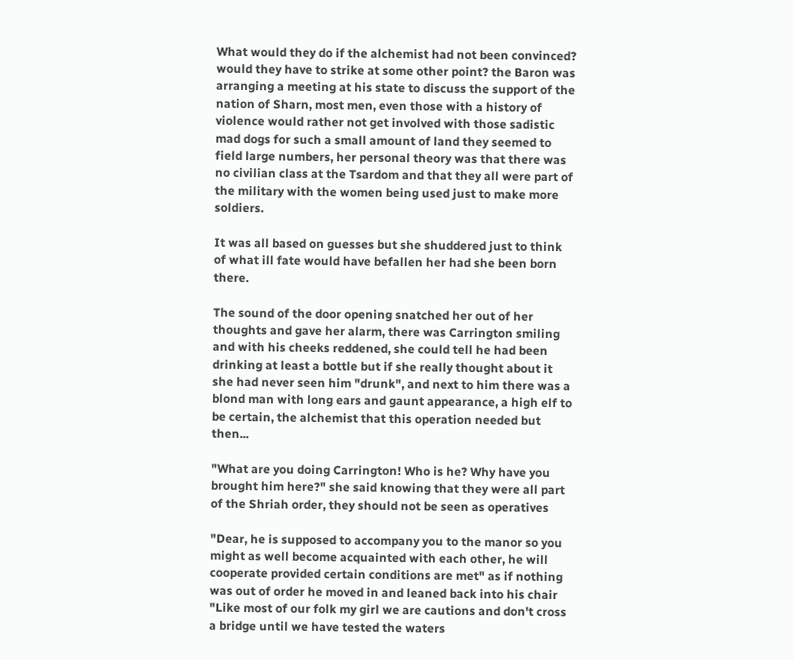What would they do if the alchemist had not been convinced? would they have to strike at some other point? the Baron was arranging a meeting at his state to discuss the support of the nation of Sharn, most men, even those with a history of violence would rather not get involved with those sadistic mad dogs for such a small amount of land they seemed to field large numbers, her personal theory was that there was no civilian class at the Tsardom and that they all were part of the military with the women being used just to make more soldiers.

It was all based on guesses but she shuddered just to think of what ill fate would have befallen her had she been born there.

The sound of the door opening snatched her out of her thoughts and gave her alarm, there was Carrington smiling and with his cheeks reddened, she could tell he had been drinking at least a bottle but if she really thought about it she had never seen him "drunk", and next to him there was a blond man with long ears and gaunt appearance, a high elf to be certain, the alchemist that this operation needed but then...

"What are you doing Carrington! Who is he? Why have you brought him here?" she said knowing that they were all part of the Shriah order, they should not be seen as operatives

"Dear, he is supposed to accompany you to the manor so you might as well become acquainted with each other, he will cooperate provided certain conditions are met" as if nothing was out of order he moved in and leaned back into his chair "Like most of our folk my girl we are cautions and don't cross a bridge until we have tested the waters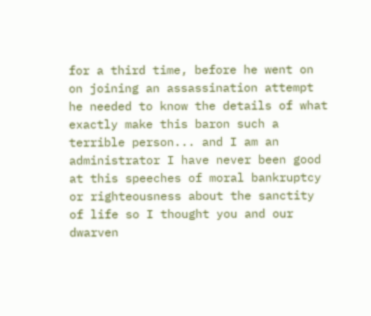for a third time, before he went on on joining an assassination attempt he needed to know the details of what exactly make this baron such a terrible person... and I am an administrator I have never been good at this speeches of moral bankruptcy or righteousness about the sanctity of life so I thought you and our dwarven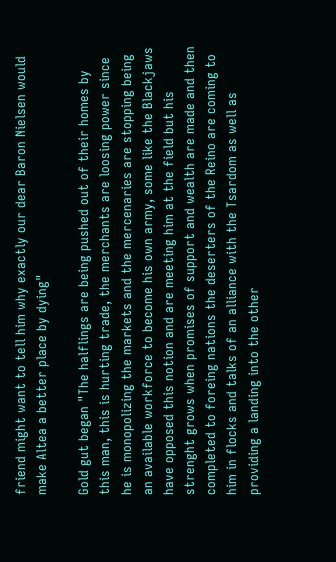friend might want to tell him why exactly our dear Baron Nielsen would make Altea a better place by dying"

Gold gut began "The halflings are being pushed out of their homes by this man, this is hurting trade, the merchants are loosing power since he is monopolizing the markets and the mercenaries are stopping being an available workforce to become his own army, some like the Blackjaws have opposed this notion and are meeting him at the field but his strenght grows when promises of support and wealth are made and then completed to foreing nations the deserters of the Reino are coming to him in flocks and talks of an alliance with the Tsardom as well as providing a landing into the other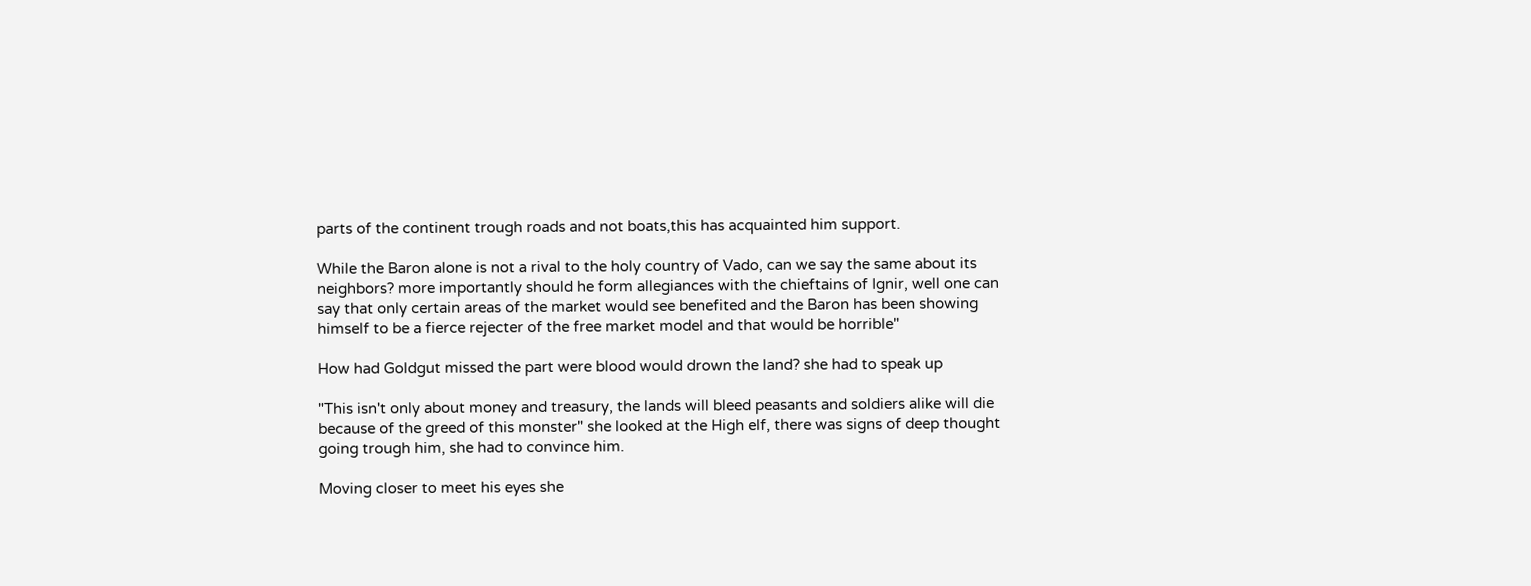parts of the continent trough roads and not boats,this has acquainted him support.

While the Baron alone is not a rival to the holy country of Vado, can we say the same about its neighbors? more importantly should he form allegiances with the chieftains of Ignir, well one can say that only certain areas of the market would see benefited and the Baron has been showing himself to be a fierce rejecter of the free market model and that would be horrible"

How had Goldgut missed the part were blood would drown the land? she had to speak up

"This isn't only about money and treasury, the lands will bleed peasants and soldiers alike will die because of the greed of this monster" she looked at the High elf, there was signs of deep thought going trough him, she had to convince him.

Moving closer to meet his eyes she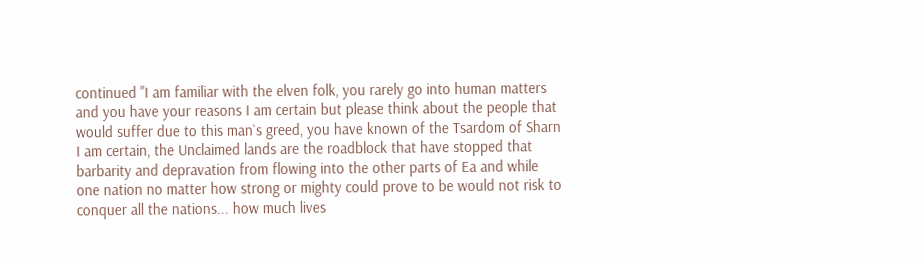continued "I am familiar with the elven folk, you rarely go into human matters and you have your reasons I am certain but please think about the people that would suffer due to this man`s greed, you have known of the Tsardom of Sharn I am certain, the Unclaimed lands are the roadblock that have stopped that barbarity and depravation from flowing into the other parts of Ea and while one nation no matter how strong or mighty could prove to be would not risk to conquer all the nations... how much lives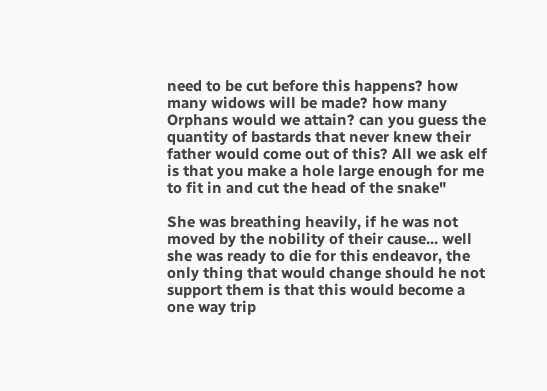need to be cut before this happens? how many widows will be made? how many Orphans would we attain? can you guess the quantity of bastards that never knew their father would come out of this? All we ask elf is that you make a hole large enough for me to fit in and cut the head of the snake"

She was breathing heavily, if he was not moved by the nobility of their cause... well she was ready to die for this endeavor, the only thing that would change should he not support them is that this would become a one way trip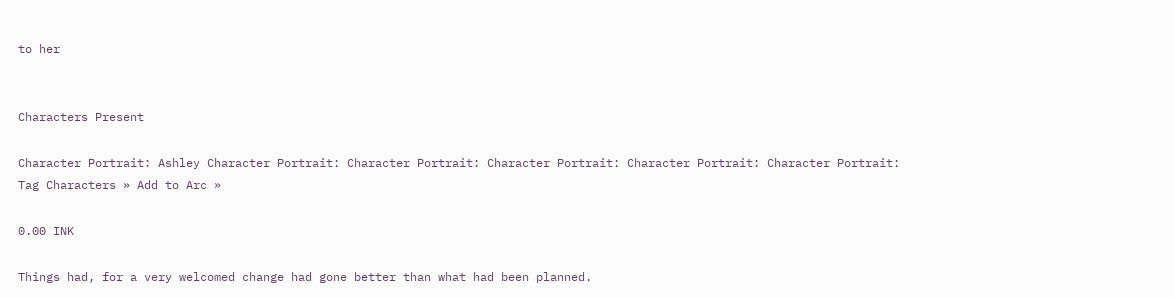to her


Characters Present

Character Portrait: Ashley Character Portrait: Character Portrait: Character Portrait: Character Portrait: Character Portrait:
Tag Characters » Add to Arc »

0.00 INK

Things had, for a very welcomed change had gone better than what had been planned.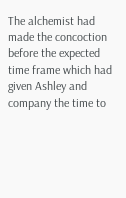The alchemist had made the concoction before the expected time frame which had given Ashley and company the time to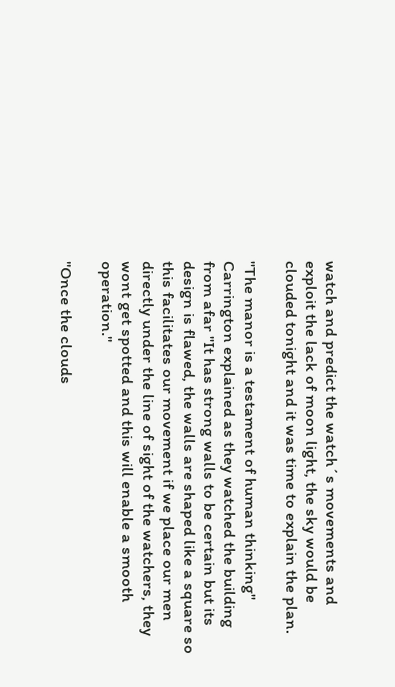watch and predict the watch´s movements and exploit the lack of moon light, the sky would be clouded tonight and it was time to explain the plan.

"The manor is a testament of human thinking" Carrington explained as they watched the building from afar "It has strong walls to be certain but its design is flawed, the walls are shaped like a square so this facilitates our movement if we place our men directly under the line of sight of the watchers, they wont get spotted and this will enable a smooth operation."

"Once the clouds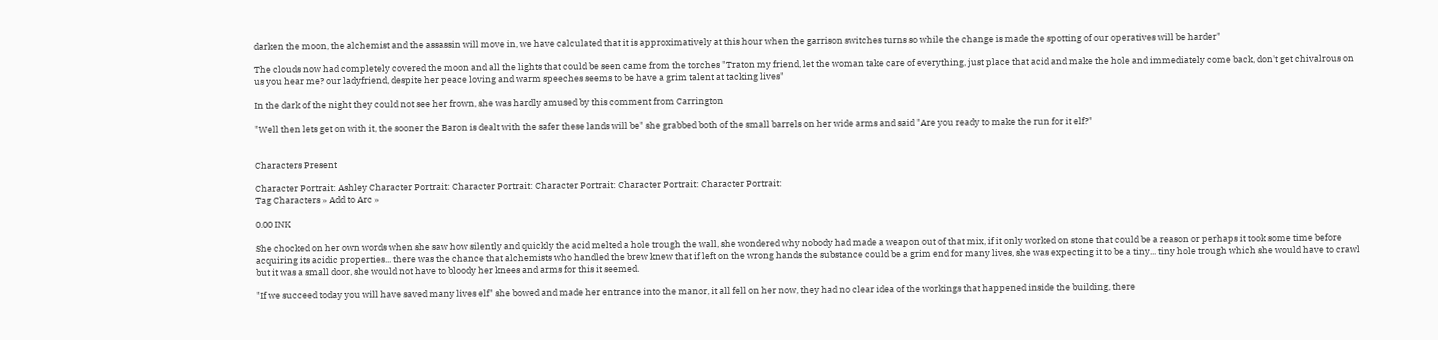darken the moon, the alchemist and the assassin will move in, we have calculated that it is approximatively at this hour when the garrison switches turns so while the change is made the spotting of our operatives will be harder"

The clouds now had completely covered the moon and all the lights that could be seen came from the torches "Traton my friend, let the woman take care of everything, just place that acid and make the hole and immediately come back, don't get chivalrous on us you hear me? our ladyfriend, despite her peace loving and warm speeches seems to be have a grim talent at tacking lives"

In the dark of the night they could not see her frown, she was hardly amused by this comment from Carrington

"Well then lets get on with it, the sooner the Baron is dealt with the safer these lands will be" she grabbed both of the small barrels on her wide arms and said "Are you ready to make the run for it elf?"


Characters Present

Character Portrait: Ashley Character Portrait: Character Portrait: Character Portrait: Character Portrait: Character Portrait:
Tag Characters » Add to Arc »

0.00 INK

She chocked on her own words when she saw how silently and quickly the acid melted a hole trough the wall, she wondered why nobody had made a weapon out of that mix, if it only worked on stone that could be a reason or perhaps it took some time before acquiring its acidic properties... there was the chance that alchemists who handled the brew knew that if left on the wrong hands the substance could be a grim end for many lives, she was expecting it to be a tiny... tiny hole trough which she would have to crawl but it was a small door, she would not have to bloody her knees and arms for this it seemed.

"If we succeed today you will have saved many lives elf" she bowed and made her entrance into the manor, it all fell on her now, they had no clear idea of the workings that happened inside the building, there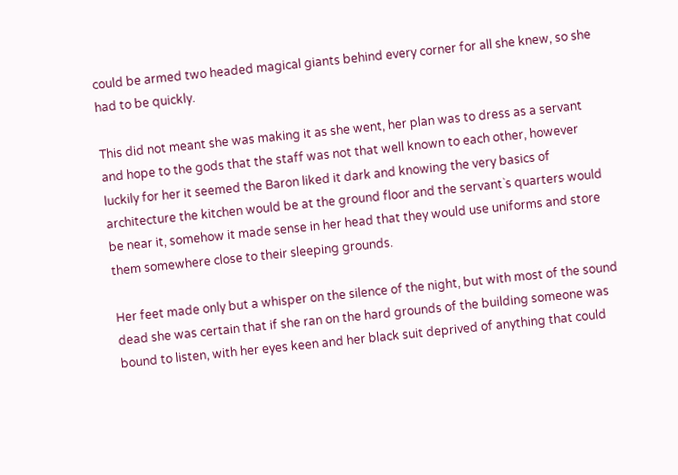could be armed two headed magical giants behind every corner for all she knew, so she had to be quickly.

This did not meant she was making it as she went, her plan was to dress as a servant and hope to the gods that the staff was not that well known to each other, however luckily for her it seemed the Baron liked it dark and knowing the very basics of architecture the kitchen would be at the ground floor and the servant`s quarters would be near it, somehow it made sense in her head that they would use uniforms and store them somewhere close to their sleeping grounds.

Her feet made only but a whisper on the silence of the night, but with most of the sound dead she was certain that if she ran on the hard grounds of the building someone was bound to listen, with her eyes keen and her black suit deprived of anything that could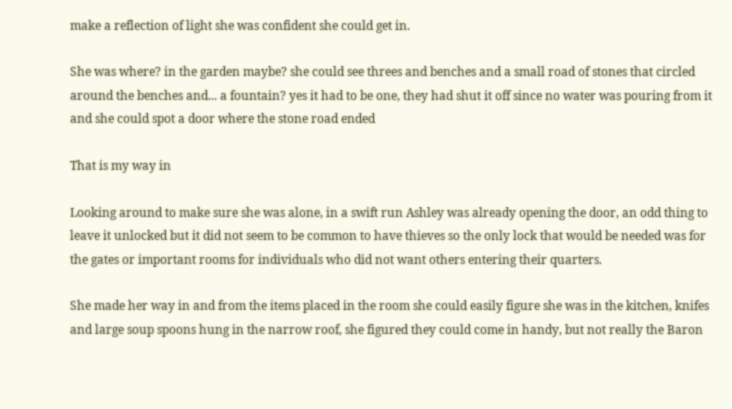make a reflection of light she was confident she could get in.

She was where? in the garden maybe? she could see threes and benches and a small road of stones that circled around the benches and... a fountain? yes it had to be one, they had shut it off since no water was pouring from it and she could spot a door where the stone road ended

That is my way in

Looking around to make sure she was alone, in a swift run Ashley was already opening the door, an odd thing to leave it unlocked but it did not seem to be common to have thieves so the only lock that would be needed was for the gates or important rooms for individuals who did not want others entering their quarters.

She made her way in and from the items placed in the room she could easily figure she was in the kitchen, knifes and large soup spoons hung in the narrow roof, she figured they could come in handy, but not really the Baron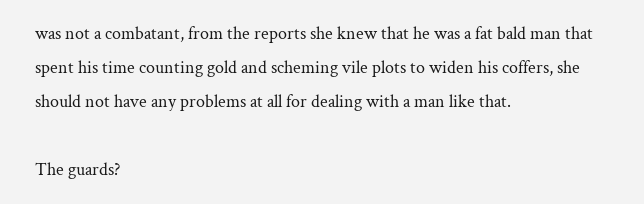was not a combatant, from the reports she knew that he was a fat bald man that spent his time counting gold and scheming vile plots to widen his coffers, she should not have any problems at all for dealing with a man like that.

The guards?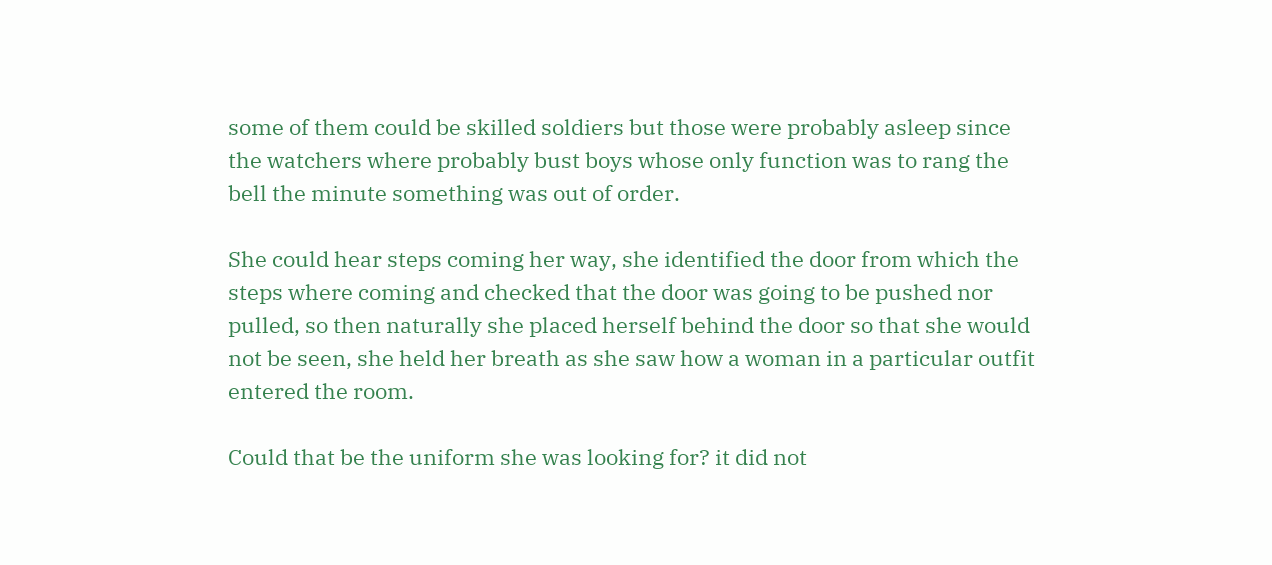some of them could be skilled soldiers but those were probably asleep since the watchers where probably bust boys whose only function was to rang the bell the minute something was out of order.

She could hear steps coming her way, she identified the door from which the steps where coming and checked that the door was going to be pushed nor pulled, so then naturally she placed herself behind the door so that she would not be seen, she held her breath as she saw how a woman in a particular outfit entered the room.

Could that be the uniform she was looking for? it did not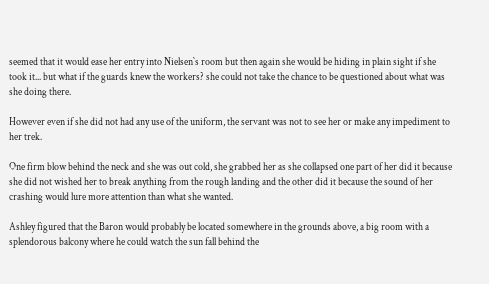seemed that it would ease her entry into Nielsen`s room but then again she would be hiding in plain sight if she took it... but what if the guards knew the workers? she could not take the chance to be questioned about what was she doing there.

However even if she did not had any use of the uniform, the servant was not to see her or make any impediment to her trek.

One firm blow behind the neck and she was out cold, she grabbed her as she collapsed one part of her did it because she did not wished her to break anything from the rough landing and the other did it because the sound of her crashing would lure more attention than what she wanted.

Ashley figured that the Baron would probably be located somewhere in the grounds above, a big room with a splendorous balcony where he could watch the sun fall behind the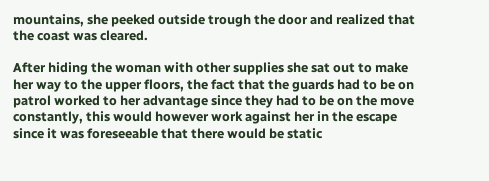mountains, she peeked outside trough the door and realized that the coast was cleared.

After hiding the woman with other supplies she sat out to make her way to the upper floors, the fact that the guards had to be on patrol worked to her advantage since they had to be on the move constantly, this would however work against her in the escape since it was foreseeable that there would be static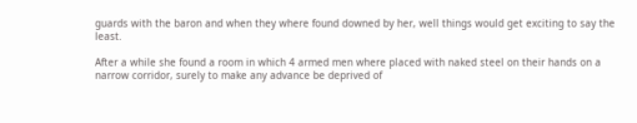guards with the baron and when they where found downed by her, well things would get exciting to say the least.

After a while she found a room in which 4 armed men where placed with naked steel on their hands on a narrow corridor, surely to make any advance be deprived of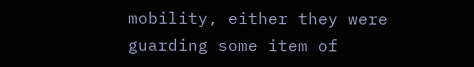mobility, either they were guarding some item of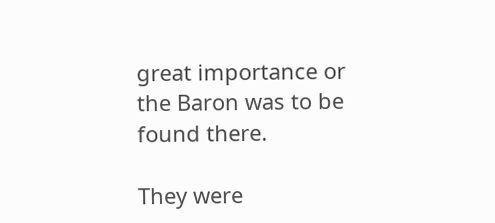great importance or the Baron was to be found there.

They were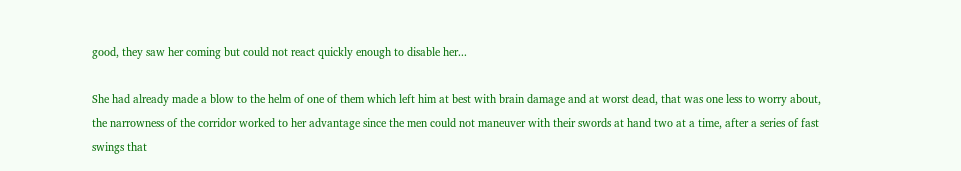good, they saw her coming but could not react quickly enough to disable her...

She had already made a blow to the helm of one of them which left him at best with brain damage and at worst dead, that was one less to worry about, the narrowness of the corridor worked to her advantage since the men could not maneuver with their swords at hand two at a time, after a series of fast swings that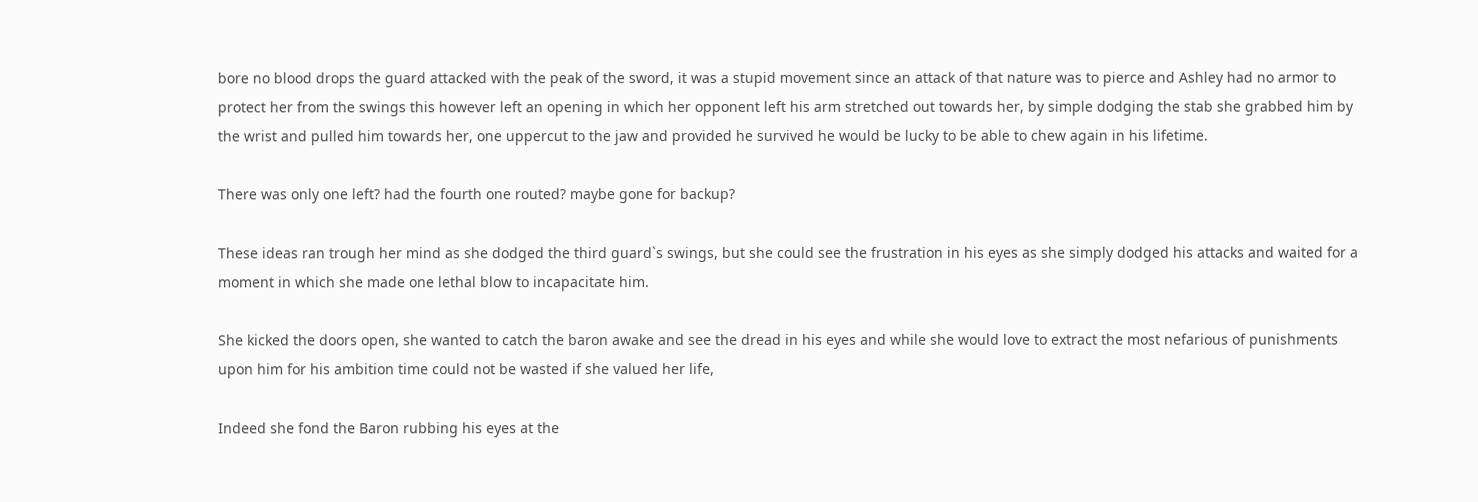bore no blood drops the guard attacked with the peak of the sword, it was a stupid movement since an attack of that nature was to pierce and Ashley had no armor to protect her from the swings this however left an opening in which her opponent left his arm stretched out towards her, by simple dodging the stab she grabbed him by the wrist and pulled him towards her, one uppercut to the jaw and provided he survived he would be lucky to be able to chew again in his lifetime.

There was only one left? had the fourth one routed? maybe gone for backup?

These ideas ran trough her mind as she dodged the third guard`s swings, but she could see the frustration in his eyes as she simply dodged his attacks and waited for a moment in which she made one lethal blow to incapacitate him.

She kicked the doors open, she wanted to catch the baron awake and see the dread in his eyes and while she would love to extract the most nefarious of punishments upon him for his ambition time could not be wasted if she valued her life,

Indeed she fond the Baron rubbing his eyes at the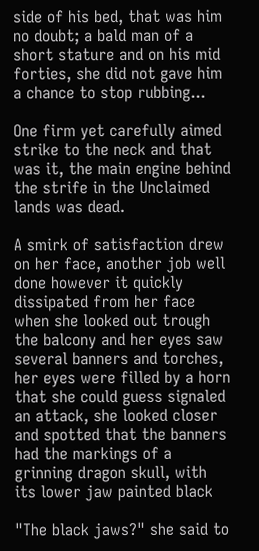side of his bed, that was him no doubt; a bald man of a short stature and on his mid forties, she did not gave him a chance to stop rubbing...

One firm yet carefully aimed strike to the neck and that was it, the main engine behind the strife in the Unclaimed lands was dead.

A smirk of satisfaction drew on her face, another job well done however it quickly dissipated from her face when she looked out trough the balcony and her eyes saw several banners and torches, her eyes were filled by a horn that she could guess signaled an attack, she looked closer and spotted that the banners had the markings of a grinning dragon skull, with its lower jaw painted black

"The black jaws?" she said to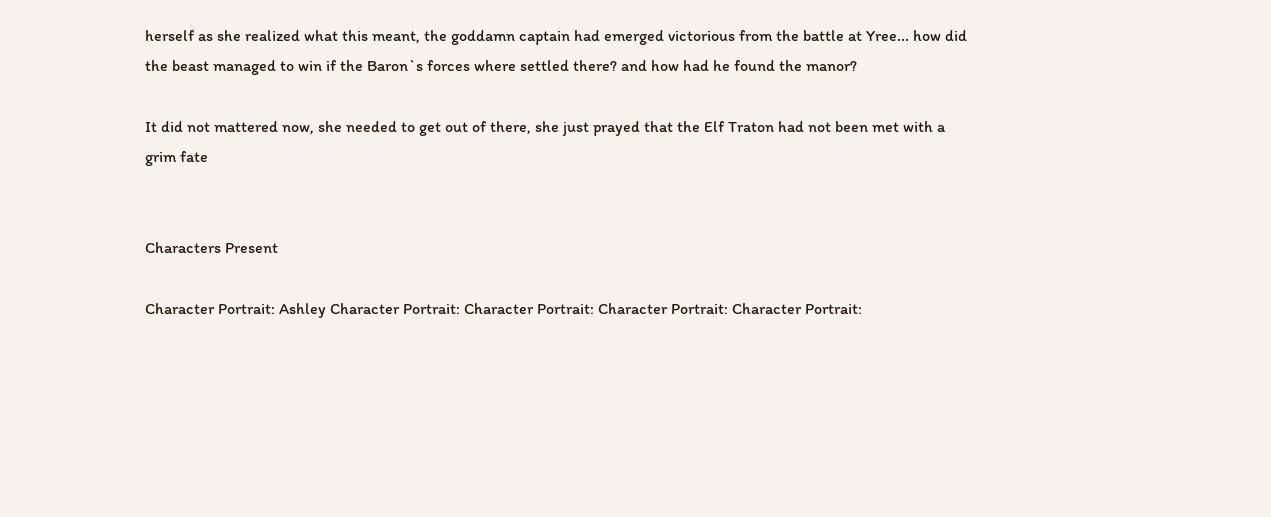herself as she realized what this meant, the goddamn captain had emerged victorious from the battle at Yree... how did the beast managed to win if the Baron`s forces where settled there? and how had he found the manor?

It did not mattered now, she needed to get out of there, she just prayed that the Elf Traton had not been met with a grim fate


Characters Present

Character Portrait: Ashley Character Portrait: Character Portrait: Character Portrait: Character Portrait: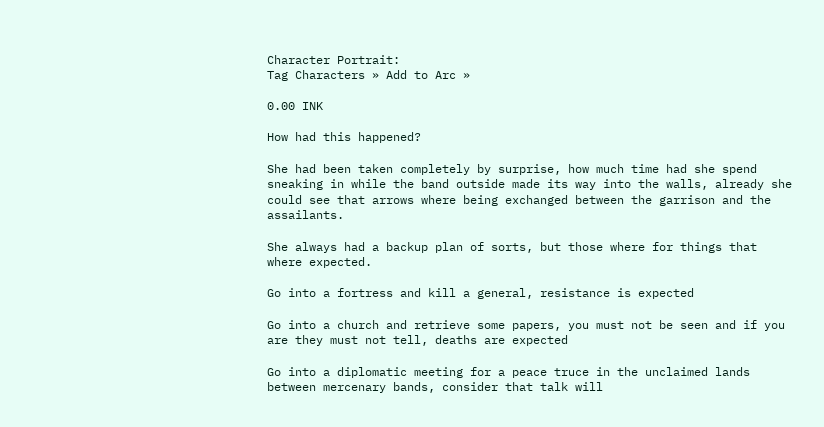Character Portrait:
Tag Characters » Add to Arc »

0.00 INK

How had this happened?

She had been taken completely by surprise, how much time had she spend sneaking in while the band outside made its way into the walls, already she could see that arrows where being exchanged between the garrison and the assailants.

She always had a backup plan of sorts, but those where for things that where expected.

Go into a fortress and kill a general, resistance is expected

Go into a church and retrieve some papers, you must not be seen and if you are they must not tell, deaths are expected

Go into a diplomatic meeting for a peace truce in the unclaimed lands between mercenary bands, consider that talk will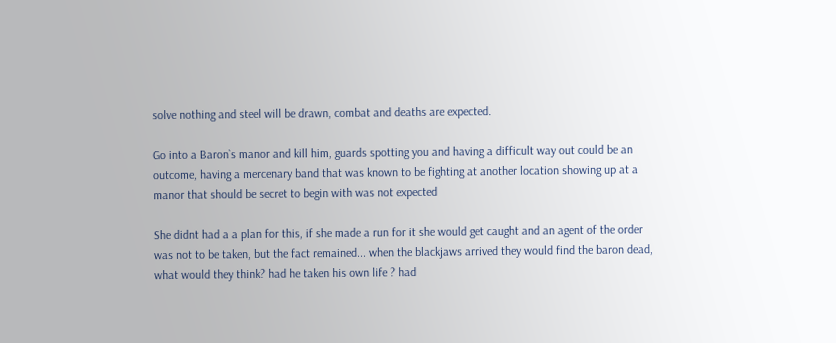solve nothing and steel will be drawn, combat and deaths are expected.

Go into a Baron`s manor and kill him, guards spotting you and having a difficult way out could be an outcome, having a mercenary band that was known to be fighting at another location showing up at a manor that should be secret to begin with was not expected

She didnt had a a plan for this, if she made a run for it she would get caught and an agent of the order was not to be taken, but the fact remained... when the blackjaws arrived they would find the baron dead, what would they think? had he taken his own life ? had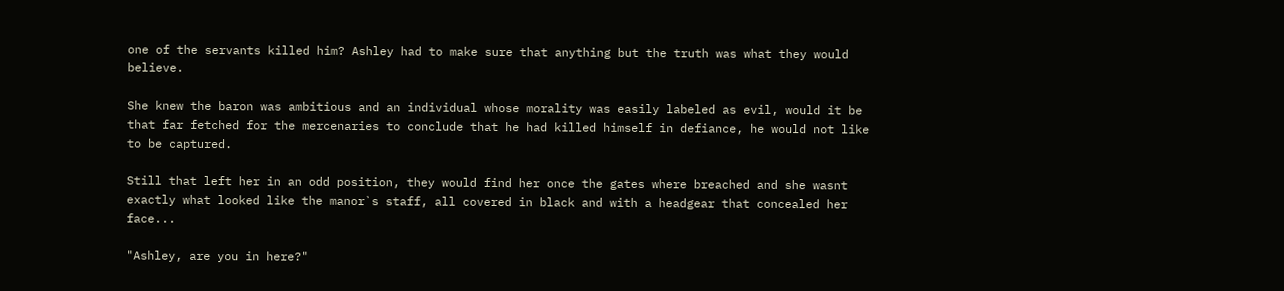one of the servants killed him? Ashley had to make sure that anything but the truth was what they would believe.

She knew the baron was ambitious and an individual whose morality was easily labeled as evil, would it be that far fetched for the mercenaries to conclude that he had killed himself in defiance, he would not like to be captured.

Still that left her in an odd position, they would find her once the gates where breached and she wasnt exactly what looked like the manor`s staff, all covered in black and with a headgear that concealed her face...

"Ashley, are you in here?"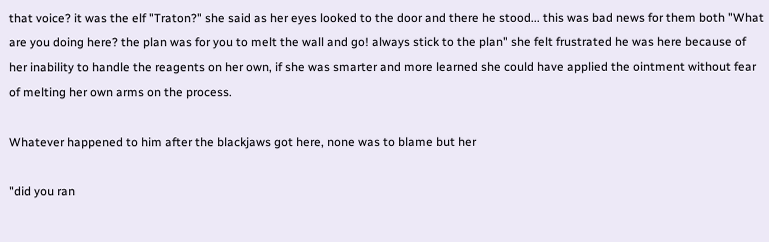that voice? it was the elf "Traton?" she said as her eyes looked to the door and there he stood... this was bad news for them both "What are you doing here? the plan was for you to melt the wall and go! always stick to the plan" she felt frustrated he was here because of her inability to handle the reagents on her own, if she was smarter and more learned she could have applied the ointment without fear of melting her own arms on the process.

Whatever happened to him after the blackjaws got here, none was to blame but her

"did you ran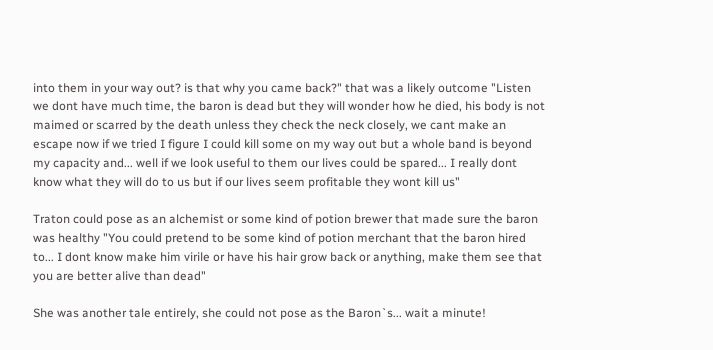into them in your way out? is that why you came back?" that was a likely outcome "Listen we dont have much time, the baron is dead but they will wonder how he died, his body is not maimed or scarred by the death unless they check the neck closely, we cant make an escape now if we tried I figure I could kill some on my way out but a whole band is beyond my capacity and... well if we look useful to them our lives could be spared... I really dont know what they will do to us but if our lives seem profitable they wont kill us"

Traton could pose as an alchemist or some kind of potion brewer that made sure the baron was healthy "You could pretend to be some kind of potion merchant that the baron hired to... I dont know make him virile or have his hair grow back or anything, make them see that you are better alive than dead"

She was another tale entirely, she could not pose as the Baron`s... wait a minute!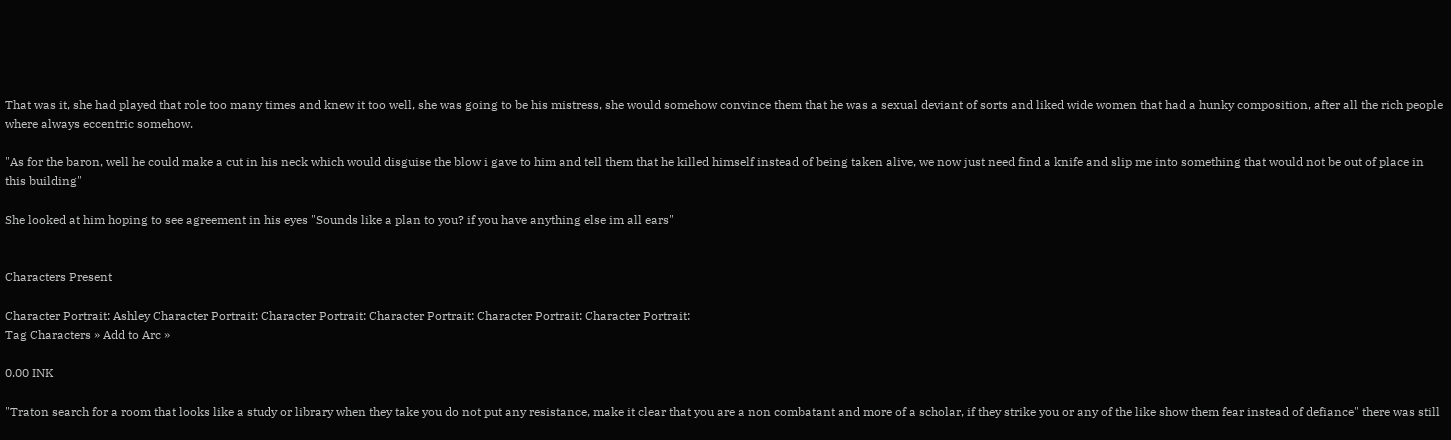That was it, she had played that role too many times and knew it too well, she was going to be his mistress, she would somehow convince them that he was a sexual deviant of sorts and liked wide women that had a hunky composition, after all the rich people where always eccentric somehow.

"As for the baron, well he could make a cut in his neck which would disguise the blow i gave to him and tell them that he killed himself instead of being taken alive, we now just need find a knife and slip me into something that would not be out of place in this building"

She looked at him hoping to see agreement in his eyes "Sounds like a plan to you? if you have anything else im all ears"


Characters Present

Character Portrait: Ashley Character Portrait: Character Portrait: Character Portrait: Character Portrait: Character Portrait:
Tag Characters » Add to Arc »

0.00 INK

"Traton search for a room that looks like a study or library when they take you do not put any resistance, make it clear that you are a non combatant and more of a scholar, if they strike you or any of the like show them fear instead of defiance" there was still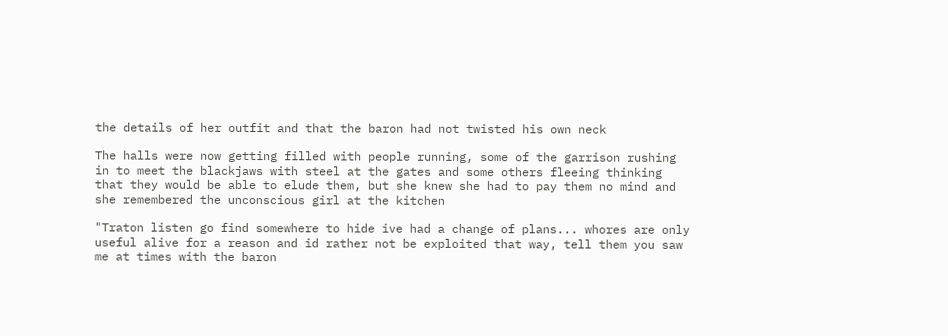the details of her outfit and that the baron had not twisted his own neck

The halls were now getting filled with people running, some of the garrison rushing in to meet the blackjaws with steel at the gates and some others fleeing thinking that they would be able to elude them, but she knew she had to pay them no mind and she remembered the unconscious girl at the kitchen

"Traton listen go find somewhere to hide ive had a change of plans... whores are only useful alive for a reason and id rather not be exploited that way, tell them you saw me at times with the baron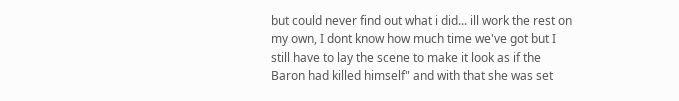but could never find out what i did... ill work the rest on my own, I dont know how much time we've got but I still have to lay the scene to make it look as if the Baron had killed himself" and with that she was set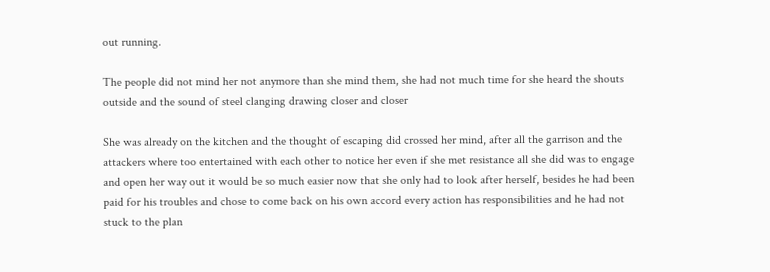out running.

The people did not mind her not anymore than she mind them, she had not much time for she heard the shouts outside and the sound of steel clanging drawing closer and closer

She was already on the kitchen and the thought of escaping did crossed her mind, after all the garrison and the attackers where too entertained with each other to notice her even if she met resistance all she did was to engage and open her way out it would be so much easier now that she only had to look after herself, besides he had been paid for his troubles and chose to come back on his own accord every action has responsibilities and he had not stuck to the plan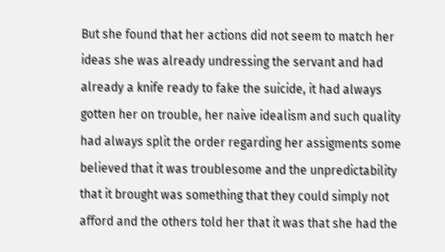But she found that her actions did not seem to match her ideas she was already undressing the servant and had already a knife ready to fake the suicide, it had always gotten her on trouble, her naive idealism and such quality had always split the order regarding her assigments some believed that it was troublesome and the unpredictability that it brought was something that they could simply not afford and the others told her that it was that she had the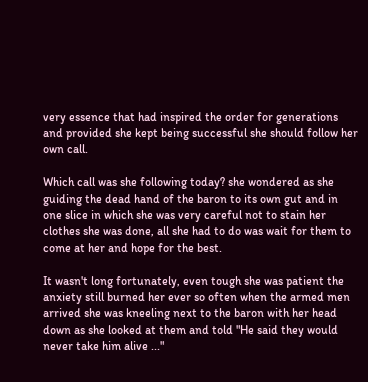very essence that had inspired the order for generations and provided she kept being successful she should follow her own call.

Which call was she following today? she wondered as she guiding the dead hand of the baron to its own gut and in one slice in which she was very careful not to stain her clothes she was done, all she had to do was wait for them to come at her and hope for the best.

It wasn't long fortunately, even tough she was patient the anxiety still burned her ever so often when the armed men arrived she was kneeling next to the baron with her head down as she looked at them and told "He said they would never take him alive ..."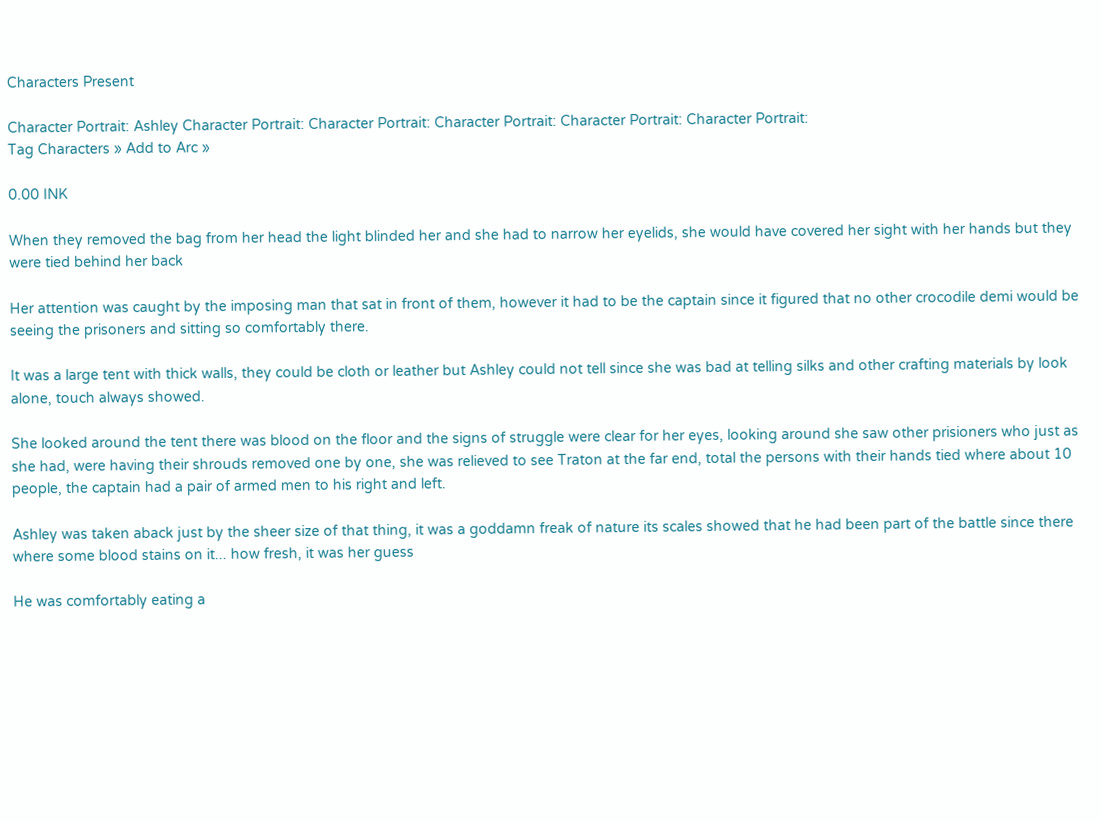Characters Present

Character Portrait: Ashley Character Portrait: Character Portrait: Character Portrait: Character Portrait: Character Portrait:
Tag Characters » Add to Arc »

0.00 INK

When they removed the bag from her head the light blinded her and she had to narrow her eyelids, she would have covered her sight with her hands but they were tied behind her back

Her attention was caught by the imposing man that sat in front of them, however it had to be the captain since it figured that no other crocodile demi would be seeing the prisoners and sitting so comfortably there.

It was a large tent with thick walls, they could be cloth or leather but Ashley could not tell since she was bad at telling silks and other crafting materials by look alone, touch always showed.

She looked around the tent there was blood on the floor and the signs of struggle were clear for her eyes, looking around she saw other prisioners who just as she had, were having their shrouds removed one by one, she was relieved to see Traton at the far end, total the persons with their hands tied where about 10 people, the captain had a pair of armed men to his right and left.

Ashley was taken aback just by the sheer size of that thing, it was a goddamn freak of nature its scales showed that he had been part of the battle since there where some blood stains on it... how fresh, it was her guess

He was comfortably eating a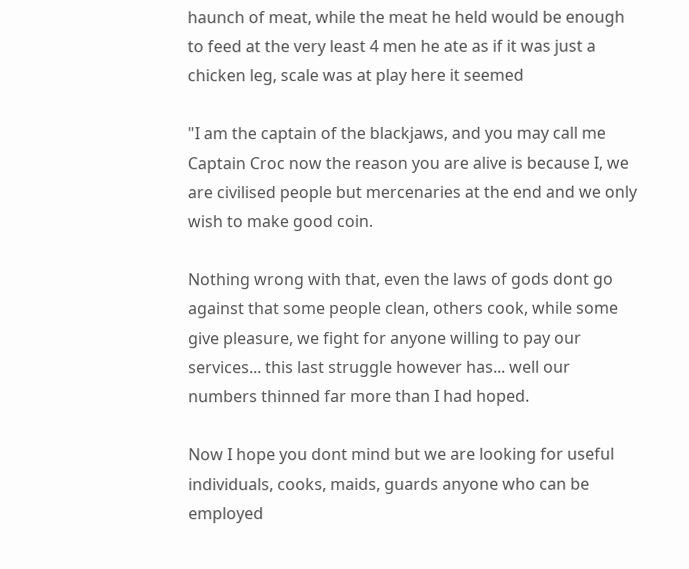haunch of meat, while the meat he held would be enough to feed at the very least 4 men he ate as if it was just a chicken leg, scale was at play here it seemed

"I am the captain of the blackjaws, and you may call me Captain Croc now the reason you are alive is because I, we are civilised people but mercenaries at the end and we only wish to make good coin.

Nothing wrong with that, even the laws of gods dont go against that some people clean, others cook, while some give pleasure, we fight for anyone willing to pay our services... this last struggle however has... well our numbers thinned far more than I had hoped.

Now I hope you dont mind but we are looking for useful individuals, cooks, maids, guards anyone who can be employed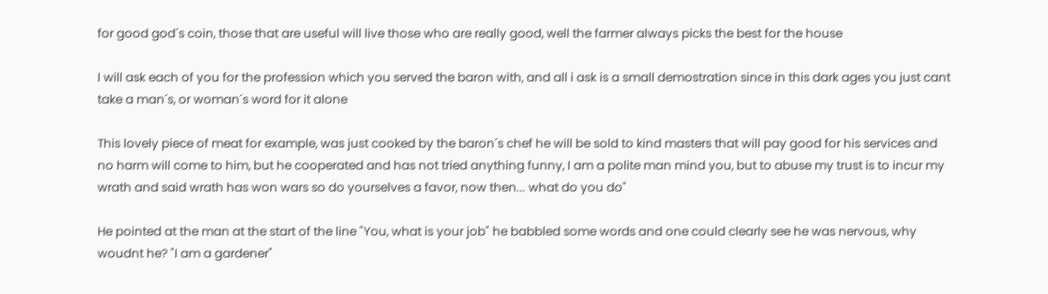for good god´s coin, those that are useful will live those who are really good, well the farmer always picks the best for the house

I will ask each of you for the profession which you served the baron with, and all i ask is a small demostration since in this dark ages you just cant take a man´s, or woman´s word for it alone

This lovely piece of meat for example, was just cooked by the baron´s chef he will be sold to kind masters that will pay good for his services and no harm will come to him, but he cooperated and has not tried anything funny, I am a polite man mind you, but to abuse my trust is to incur my wrath and said wrath has won wars so do yourselves a favor, now then... what do you do"

He pointed at the man at the start of the line "You, what is your job" he babbled some words and one could clearly see he was nervous, why woudnt he? "I am a gardener"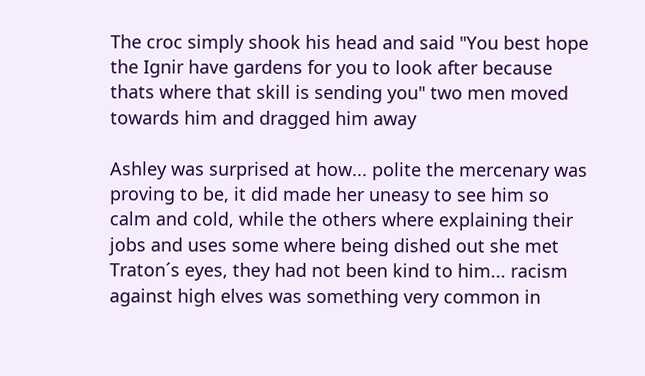The croc simply shook his head and said "You best hope the Ignir have gardens for you to look after because thats where that skill is sending you" two men moved towards him and dragged him away

Ashley was surprised at how... polite the mercenary was proving to be, it did made her uneasy to see him so calm and cold, while the others where explaining their jobs and uses some where being dished out she met Traton´s eyes, they had not been kind to him... racism against high elves was something very common in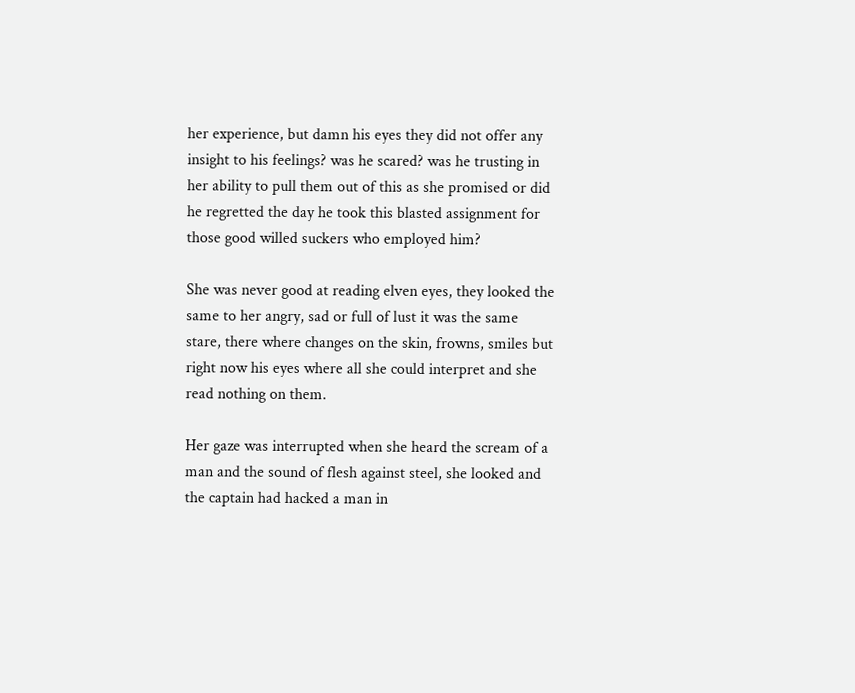her experience, but damn his eyes they did not offer any insight to his feelings? was he scared? was he trusting in her ability to pull them out of this as she promised or did he regretted the day he took this blasted assignment for those good willed suckers who employed him?

She was never good at reading elven eyes, they looked the same to her angry, sad or full of lust it was the same stare, there where changes on the skin, frowns, smiles but right now his eyes where all she could interpret and she read nothing on them.

Her gaze was interrupted when she heard the scream of a man and the sound of flesh against steel, she looked and the captain had hacked a man in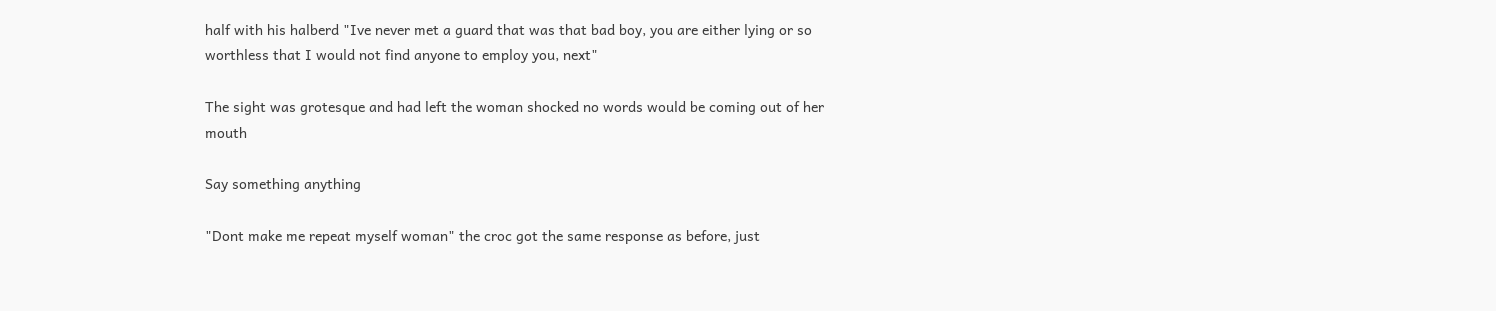half with his halberd "Ive never met a guard that was that bad boy, you are either lying or so worthless that I would not find anyone to employ you, next"

The sight was grotesque and had left the woman shocked no words would be coming out of her mouth

Say something anything

"Dont make me repeat myself woman" the croc got the same response as before, just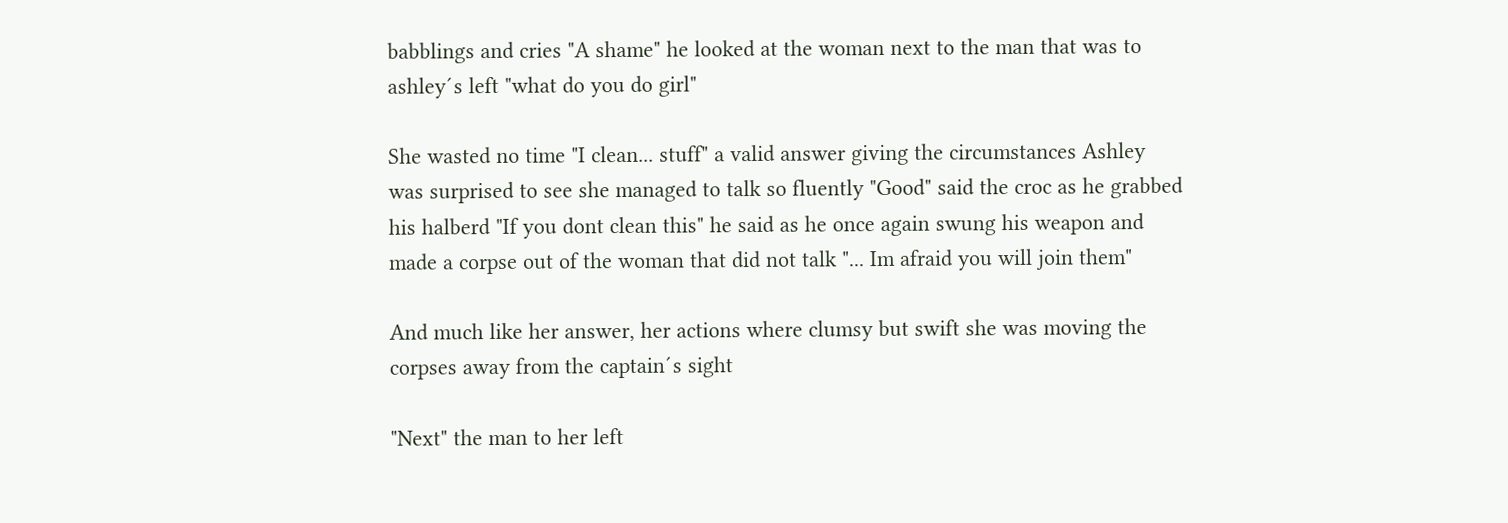babblings and cries "A shame" he looked at the woman next to the man that was to ashley´s left "what do you do girl"

She wasted no time "I clean... stuff" a valid answer giving the circumstances Ashley was surprised to see she managed to talk so fluently "Good" said the croc as he grabbed his halberd "If you dont clean this" he said as he once again swung his weapon and made a corpse out of the woman that did not talk "... Im afraid you will join them"

And much like her answer, her actions where clumsy but swift she was moving the corpses away from the captain´s sight

"Next" the man to her left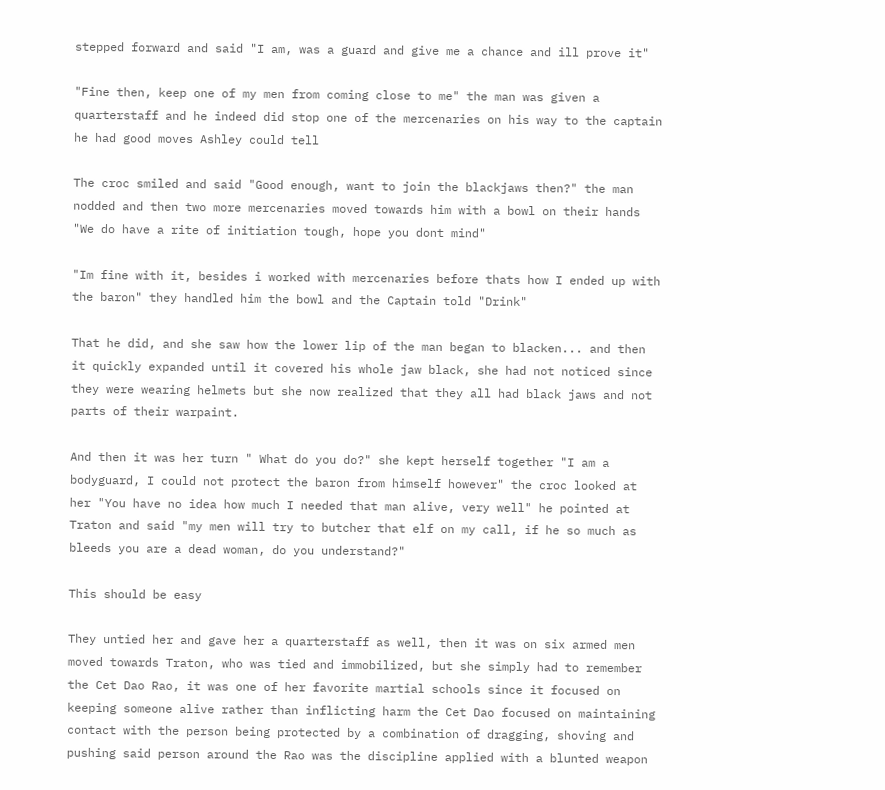stepped forward and said "I am, was a guard and give me a chance and ill prove it"

"Fine then, keep one of my men from coming close to me" the man was given a quarterstaff and he indeed did stop one of the mercenaries on his way to the captain he had good moves Ashley could tell

The croc smiled and said "Good enough, want to join the blackjaws then?" the man nodded and then two more mercenaries moved towards him with a bowl on their hands "We do have a rite of initiation tough, hope you dont mind"

"Im fine with it, besides i worked with mercenaries before thats how I ended up with the baron" they handled him the bowl and the Captain told "Drink"

That he did, and she saw how the lower lip of the man began to blacken... and then it quickly expanded until it covered his whole jaw black, she had not noticed since they were wearing helmets but she now realized that they all had black jaws and not parts of their warpaint.

And then it was her turn " What do you do?" she kept herself together "I am a bodyguard, I could not protect the baron from himself however" the croc looked at her "You have no idea how much I needed that man alive, very well" he pointed at Traton and said "my men will try to butcher that elf on my call, if he so much as bleeds you are a dead woman, do you understand?"

This should be easy

They untied her and gave her a quarterstaff as well, then it was on six armed men moved towards Traton, who was tied and immobilized, but she simply had to remember the Cet Dao Rao, it was one of her favorite martial schools since it focused on keeping someone alive rather than inflicting harm the Cet Dao focused on maintaining contact with the person being protected by a combination of dragging, shoving and pushing said person around the Rao was the discipline applied with a blunted weapon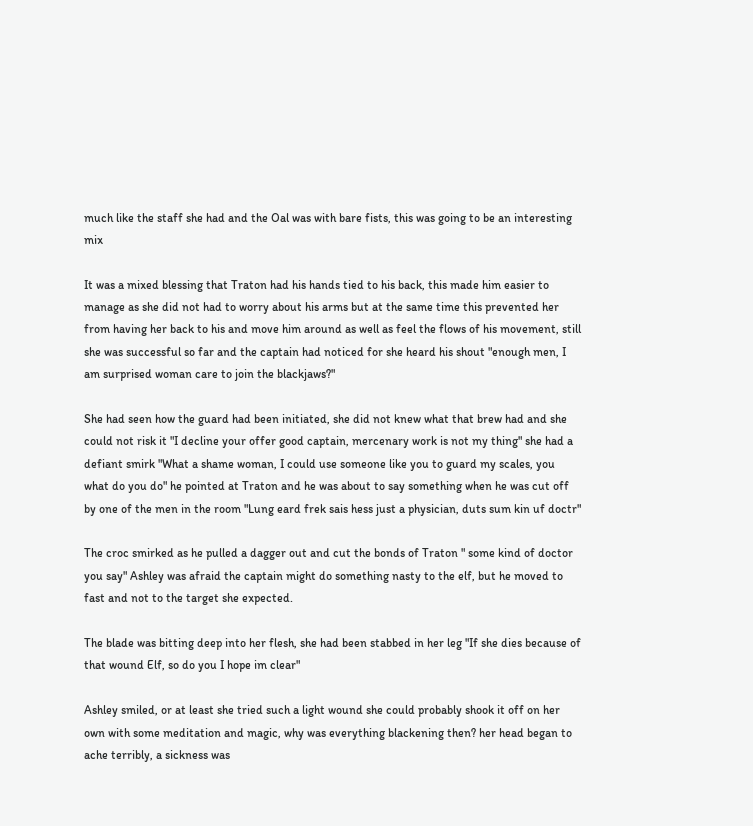much like the staff she had and the Oal was with bare fists, this was going to be an interesting mix

It was a mixed blessing that Traton had his hands tied to his back, this made him easier to manage as she did not had to worry about his arms but at the same time this prevented her from having her back to his and move him around as well as feel the flows of his movement, still she was successful so far and the captain had noticed for she heard his shout "enough men, I am surprised woman care to join the blackjaws?"

She had seen how the guard had been initiated, she did not knew what that brew had and she could not risk it "I decline your offer good captain, mercenary work is not my thing" she had a defiant smirk "What a shame woman, I could use someone like you to guard my scales, you what do you do" he pointed at Traton and he was about to say something when he was cut off by one of the men in the room "Lung eard frek sais hess just a physician, duts sum kin uf doctr"

The croc smirked as he pulled a dagger out and cut the bonds of Traton " some kind of doctor you say" Ashley was afraid the captain might do something nasty to the elf, but he moved to fast and not to the target she expected.

The blade was bitting deep into her flesh, she had been stabbed in her leg "If she dies because of that wound Elf, so do you I hope im clear"

Ashley smiled, or at least she tried such a light wound she could probably shook it off on her own with some meditation and magic, why was everything blackening then? her head began to ache terribly, a sickness was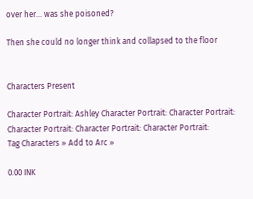over her... was she poisoned?

Then she could no longer think and collapsed to the floor


Characters Present

Character Portrait: Ashley Character Portrait: Character Portrait: Character Portrait: Character Portrait: Character Portrait:
Tag Characters » Add to Arc »

0.00 INK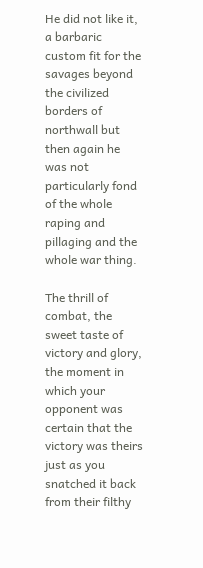He did not like it, a barbaric custom fit for the savages beyond the civilized borders of northwall but then again he was not particularly fond of the whole raping and pillaging and the whole war thing.

The thrill of combat, the sweet taste of victory and glory, the moment in which your opponent was certain that the victory was theirs just as you snatched it back from their filthy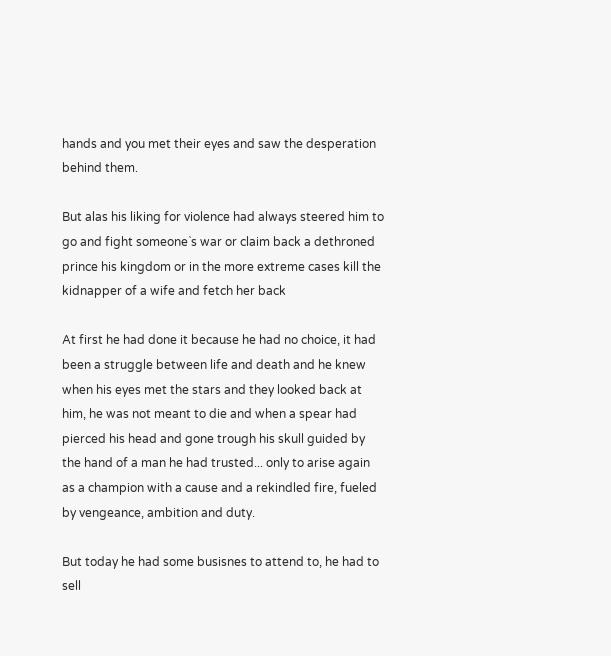hands and you met their eyes and saw the desperation behind them.

But alas his liking for violence had always steered him to go and fight someone`s war or claim back a dethroned prince his kingdom or in the more extreme cases kill the kidnapper of a wife and fetch her back

At first he had done it because he had no choice, it had been a struggle between life and death and he knew when his eyes met the stars and they looked back at him, he was not meant to die and when a spear had pierced his head and gone trough his skull guided by the hand of a man he had trusted... only to arise again as a champion with a cause and a rekindled fire, fueled by vengeance, ambition and duty.

But today he had some busisnes to attend to, he had to sell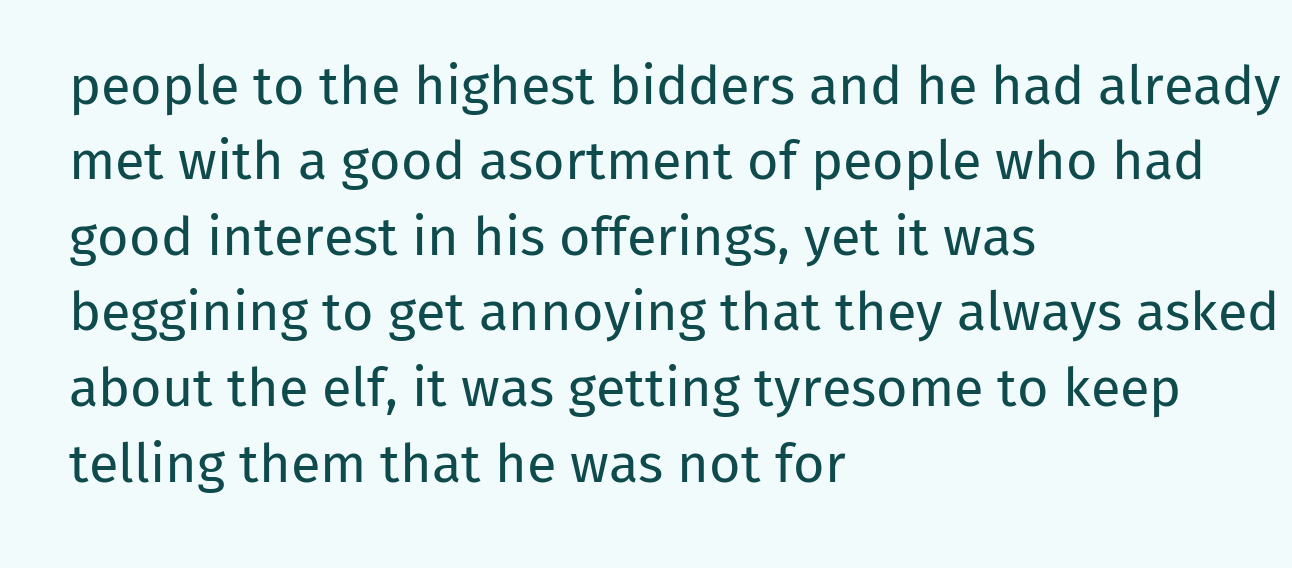people to the highest bidders and he had already met with a good asortment of people who had good interest in his offerings, yet it was beggining to get annoying that they always asked about the elf, it was getting tyresome to keep telling them that he was not for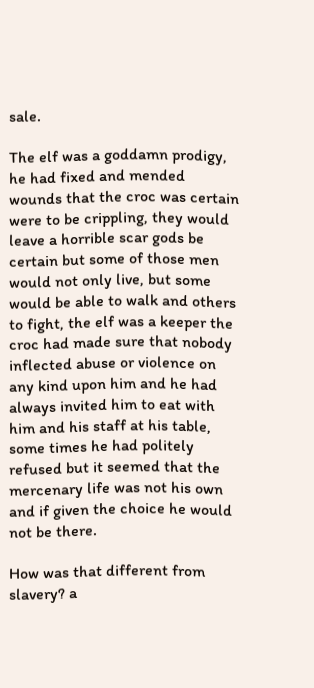sale.

The elf was a goddamn prodigy, he had fixed and mended wounds that the croc was certain were to be crippling, they would leave a horrible scar gods be certain but some of those men would not only live, but some would be able to walk and others to fight, the elf was a keeper the croc had made sure that nobody inflected abuse or violence on any kind upon him and he had always invited him to eat with him and his staff at his table, some times he had politely refused but it seemed that the mercenary life was not his own and if given the choice he would not be there.

How was that different from slavery? a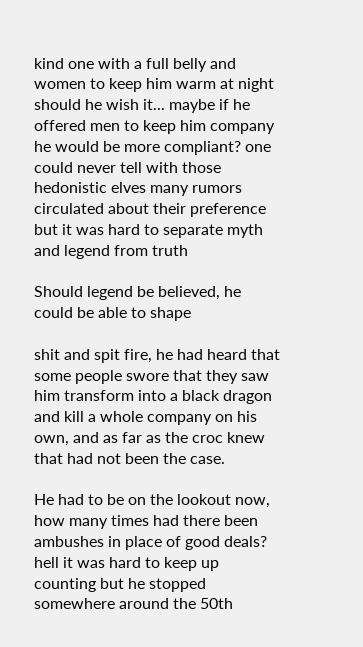kind one with a full belly and women to keep him warm at night should he wish it... maybe if he offered men to keep him company he would be more compliant? one could never tell with those hedonistic elves many rumors circulated about their preference but it was hard to separate myth and legend from truth

Should legend be believed, he could be able to shape

shit and spit fire, he had heard that some people swore that they saw him transform into a black dragon and kill a whole company on his own, and as far as the croc knew that had not been the case.

He had to be on the lookout now, how many times had there been ambushes in place of good deals? hell it was hard to keep up counting but he stopped somewhere around the 50th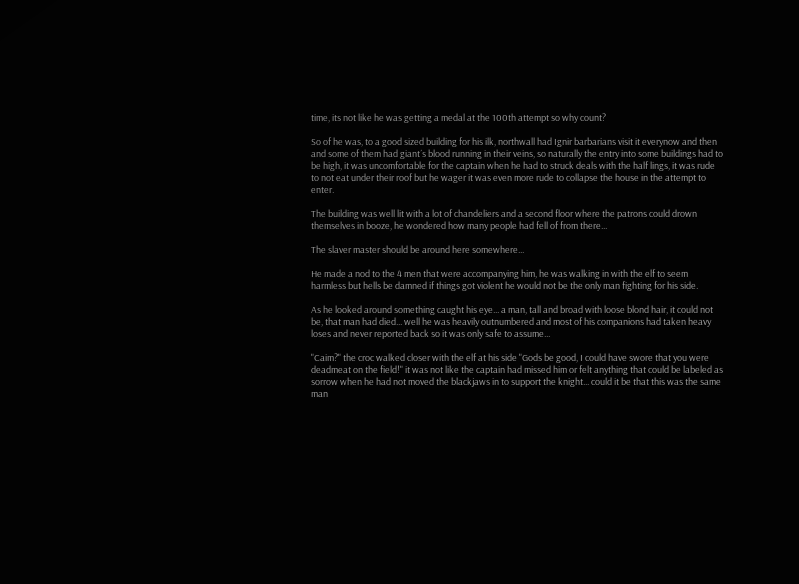time, its not like he was getting a medal at the 100th attempt so why count?

So of he was, to a good sized building for his ilk, northwall had Ignir barbarians visit it everynow and then and some of them had giant´s blood running in their veins, so naturally the entry into some buildings had to be high, it was uncomfortable for the captain when he had to struck deals with the half lings, it was rude to not eat under their roof but he wager it was even more rude to collapse the house in the attempt to enter.

The building was well lit with a lot of chandeliers and a second floor where the patrons could drown themselves in booze, he wondered how many people had fell of from there...

The slaver master should be around here somewhere...

He made a nod to the 4 men that were accompanying him, he was walking in with the elf to seem harmless but hells be damned if things got violent he would not be the only man fighting for his side.

As he looked around something caught his eye... a man, tall and broad with loose blond hair, it could not be, that man had died... well he was heavily outnumbered and most of his companions had taken heavy loses and never reported back so it was only safe to assume...

"Caim?" the croc walked closer with the elf at his side "Gods be good, I could have swore that you were deadmeat on the field!" it was not like the captain had missed him or felt anything that could be labeled as sorrow when he had not moved the blackjaws in to support the knight... could it be that this was the same man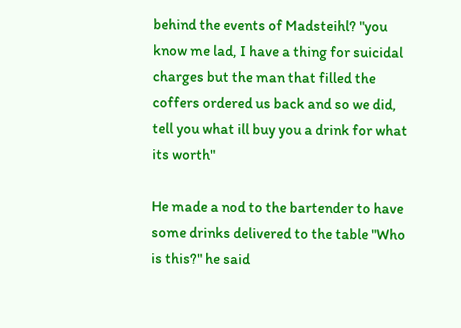behind the events of Madsteihl? "you know me lad, I have a thing for suicidal charges but the man that filled the coffers ordered us back and so we did, tell you what ill buy you a drink for what its worth"

He made a nod to the bartender to have some drinks delivered to the table "Who is this?" he said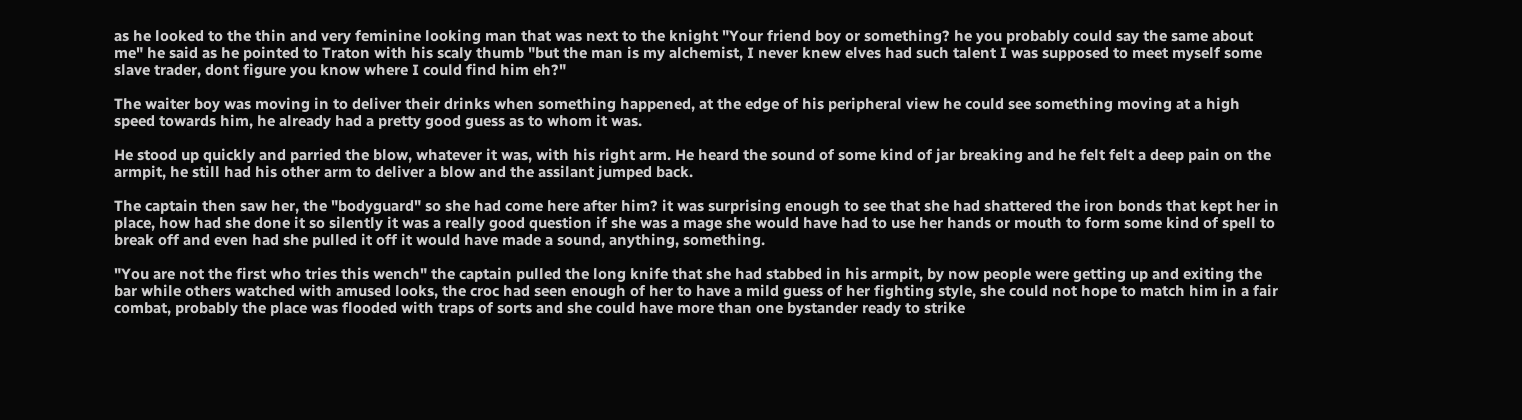as he looked to the thin and very feminine looking man that was next to the knight "Your friend boy or something? he you probably could say the same about me" he said as he pointed to Traton with his scaly thumb "but the man is my alchemist, I never knew elves had such talent I was supposed to meet myself some slave trader, dont figure you know where I could find him eh?"

The waiter boy was moving in to deliver their drinks when something happened, at the edge of his peripheral view he could see something moving at a high speed towards him, he already had a pretty good guess as to whom it was.

He stood up quickly and parried the blow, whatever it was, with his right arm. He heard the sound of some kind of jar breaking and he felt felt a deep pain on the armpit, he still had his other arm to deliver a blow and the assilant jumped back.

The captain then saw her, the "bodyguard" so she had come here after him? it was surprising enough to see that she had shattered the iron bonds that kept her in place, how had she done it so silently it was a really good question if she was a mage she would have had to use her hands or mouth to form some kind of spell to break off and even had she pulled it off it would have made a sound, anything, something.

"You are not the first who tries this wench" the captain pulled the long knife that she had stabbed in his armpit, by now people were getting up and exiting the bar while others watched with amused looks, the croc had seen enough of her to have a mild guess of her fighting style, she could not hope to match him in a fair combat, probably the place was flooded with traps of sorts and she could have more than one bystander ready to strike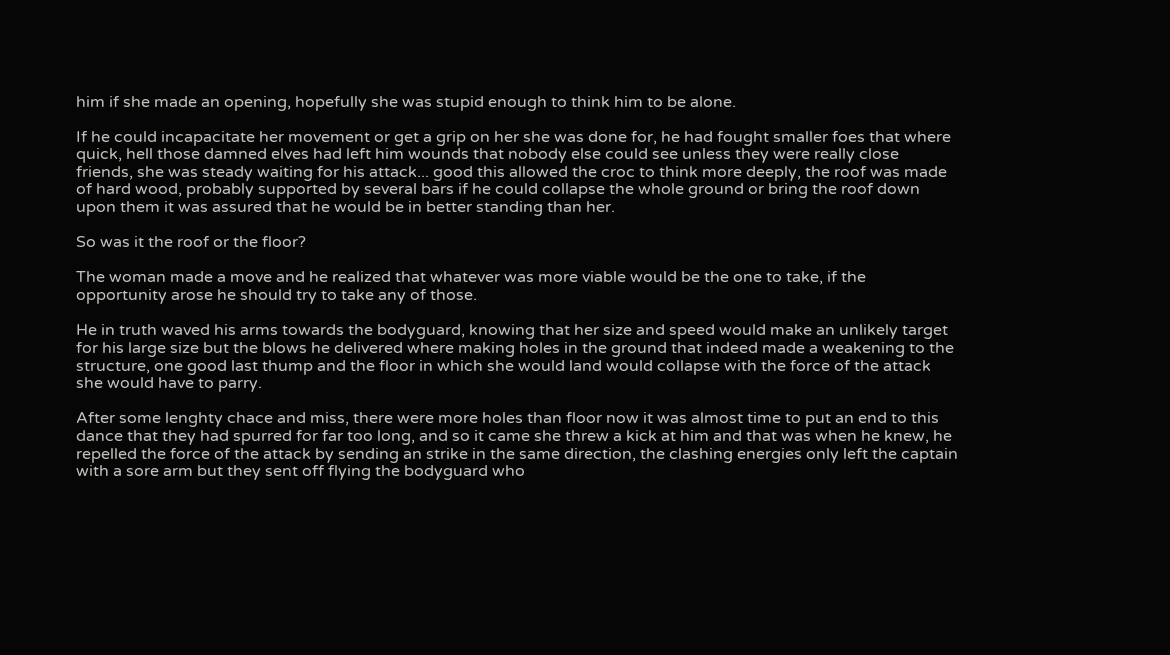him if she made an opening, hopefully she was stupid enough to think him to be alone.

If he could incapacitate her movement or get a grip on her she was done for, he had fought smaller foes that where quick, hell those damned elves had left him wounds that nobody else could see unless they were really close friends, she was steady waiting for his attack... good this allowed the croc to think more deeply, the roof was made of hard wood, probably supported by several bars if he could collapse the whole ground or bring the roof down upon them it was assured that he would be in better standing than her.

So was it the roof or the floor?

The woman made a move and he realized that whatever was more viable would be the one to take, if the opportunity arose he should try to take any of those.

He in truth waved his arms towards the bodyguard, knowing that her size and speed would make an unlikely target for his large size but the blows he delivered where making holes in the ground that indeed made a weakening to the structure, one good last thump and the floor in which she would land would collapse with the force of the attack she would have to parry.

After some lenghty chace and miss, there were more holes than floor now it was almost time to put an end to this dance that they had spurred for far too long, and so it came she threw a kick at him and that was when he knew, he repelled the force of the attack by sending an strike in the same direction, the clashing energies only left the captain with a sore arm but they sent off flying the bodyguard who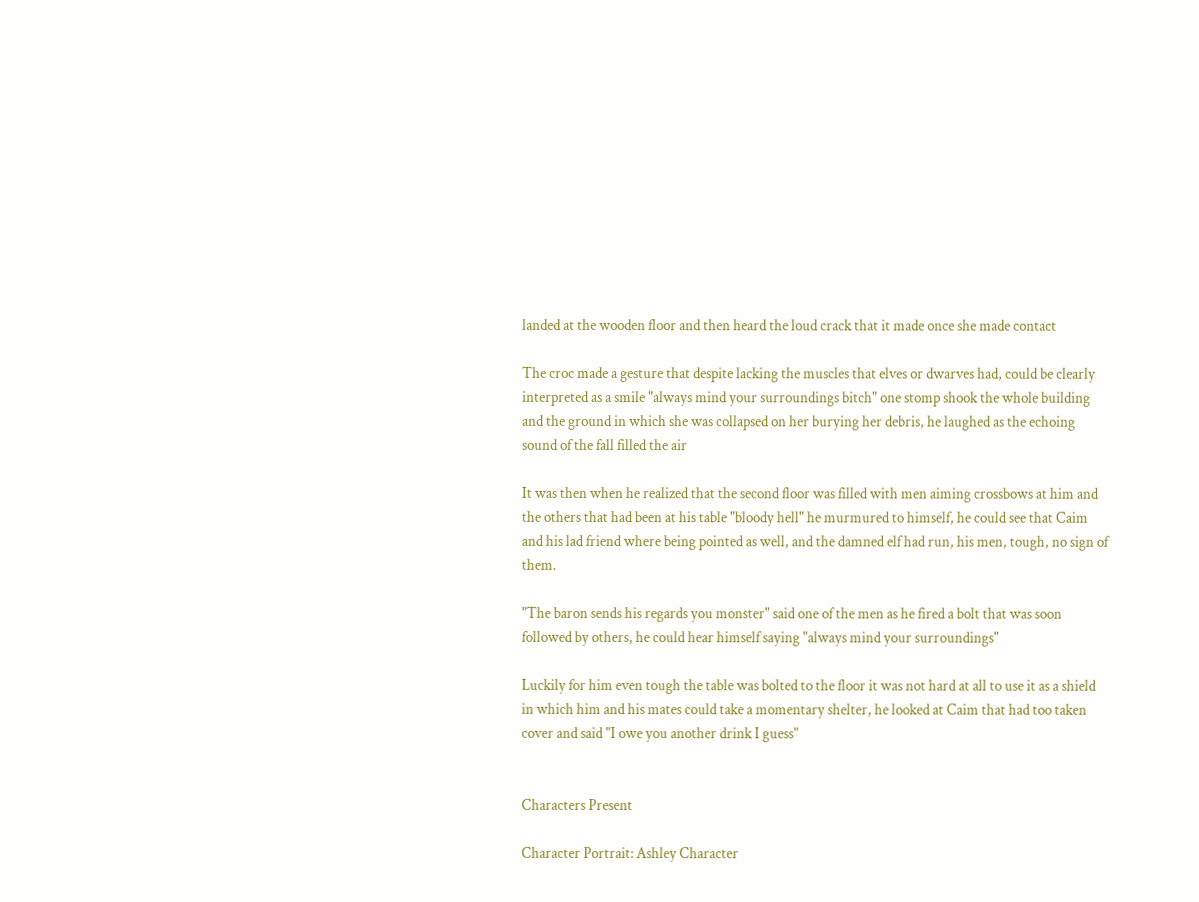landed at the wooden floor and then heard the loud crack that it made once she made contact

The croc made a gesture that despite lacking the muscles that elves or dwarves had, could be clearly interpreted as a smile "always mind your surroundings bitch" one stomp shook the whole building and the ground in which she was collapsed on her burying her debris, he laughed as the echoing sound of the fall filled the air

It was then when he realized that the second floor was filled with men aiming crossbows at him and the others that had been at his table "bloody hell" he murmured to himself, he could see that Caim and his lad friend where being pointed as well, and the damned elf had run, his men, tough, no sign of them.

"The baron sends his regards you monster" said one of the men as he fired a bolt that was soon followed by others, he could hear himself saying "always mind your surroundings"

Luckily for him even tough the table was bolted to the floor it was not hard at all to use it as a shield in which him and his mates could take a momentary shelter, he looked at Caim that had too taken cover and said "I owe you another drink I guess"


Characters Present

Character Portrait: Ashley Character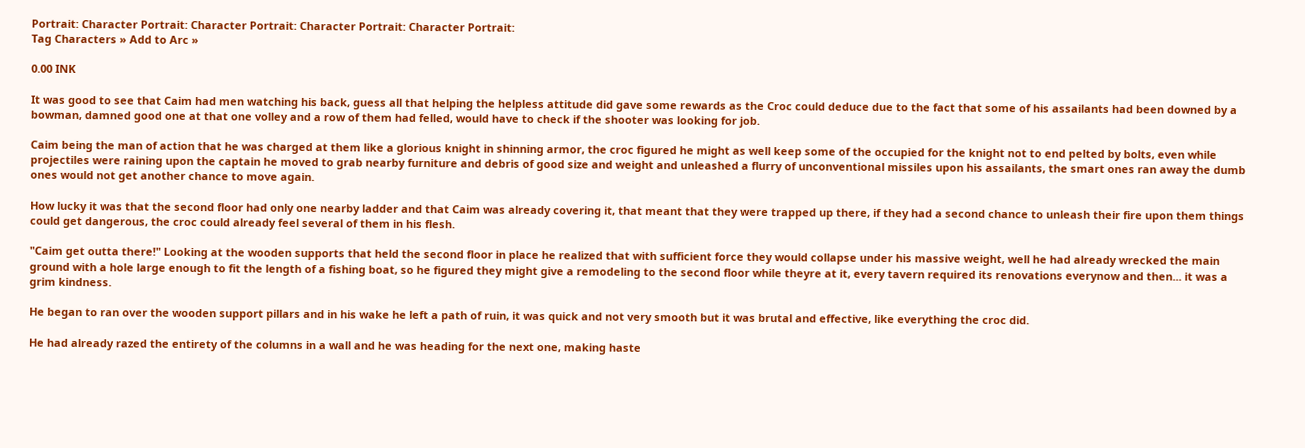Portrait: Character Portrait: Character Portrait: Character Portrait: Character Portrait:
Tag Characters » Add to Arc »

0.00 INK

It was good to see that Caim had men watching his back, guess all that helping the helpless attitude did gave some rewards as the Croc could deduce due to the fact that some of his assailants had been downed by a bowman, damned good one at that one volley and a row of them had felled, would have to check if the shooter was looking for job.

Caim being the man of action that he was charged at them like a glorious knight in shinning armor, the croc figured he might as well keep some of the occupied for the knight not to end pelted by bolts, even while projectiles were raining upon the captain he moved to grab nearby furniture and debris of good size and weight and unleashed a flurry of unconventional missiles upon his assailants, the smart ones ran away the dumb ones would not get another chance to move again.

How lucky it was that the second floor had only one nearby ladder and that Caim was already covering it, that meant that they were trapped up there, if they had a second chance to unleash their fire upon them things could get dangerous, the croc could already feel several of them in his flesh.

"Caim get outta there!" Looking at the wooden supports that held the second floor in place he realized that with sufficient force they would collapse under his massive weight, well he had already wrecked the main ground with a hole large enough to fit the length of a fishing boat, so he figured they might give a remodeling to the second floor while theyre at it, every tavern required its renovations everynow and then... it was a grim kindness.

He began to ran over the wooden support pillars and in his wake he left a path of ruin, it was quick and not very smooth but it was brutal and effective, like everything the croc did.

He had already razed the entirety of the columns in a wall and he was heading for the next one, making haste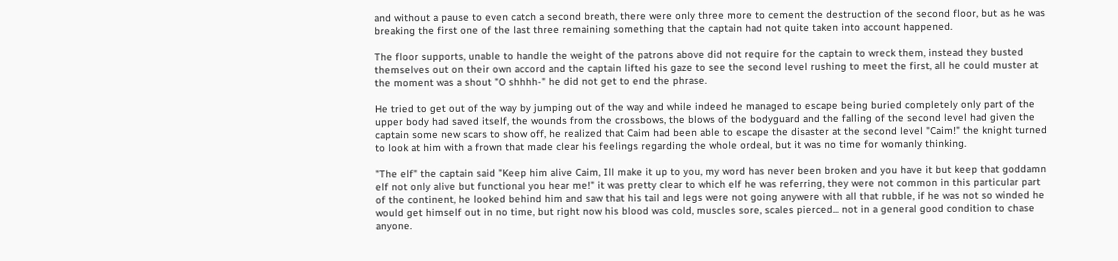and without a pause to even catch a second breath, there were only three more to cement the destruction of the second floor, but as he was breaking the first one of the last three remaining something that the captain had not quite taken into account happened.

The floor supports, unable to handle the weight of the patrons above did not require for the captain to wreck them, instead they busted themselves out on their own accord and the captain lifted his gaze to see the second level rushing to meet the first, all he could muster at the moment was a shout "O shhhh-" he did not get to end the phrase.

He tried to get out of the way by jumping out of the way and while indeed he managed to escape being buried completely only part of the upper body had saved itself, the wounds from the crossbows, the blows of the bodyguard and the falling of the second level had given the captain some new scars to show off, he realized that Caim had been able to escape the disaster at the second level "Caim!" the knight turned to look at him with a frown that made clear his feelings regarding the whole ordeal, but it was no time for womanly thinking.

"The elf" the captain said "Keep him alive Caim, Ill make it up to you, my word has never been broken and you have it but keep that goddamn elf not only alive but functional you hear me!" it was pretty clear to which elf he was referring, they were not common in this particular part of the continent, he looked behind him and saw that his tail and legs were not going anywere with all that rubble, if he was not so winded he would get himself out in no time, but right now his blood was cold, muscles sore, scales pierced... not in a general good condition to chase anyone.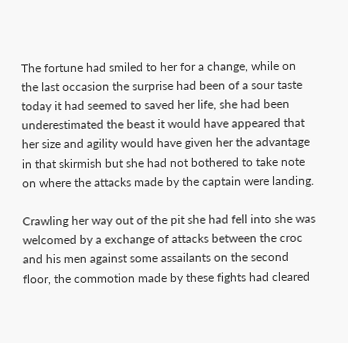The fortune had smiled to her for a change, while on the last occasion the surprise had been of a sour taste today it had seemed to saved her life, she had been underestimated the beast it would have appeared that her size and agility would have given her the advantage in that skirmish but she had not bothered to take note on where the attacks made by the captain were landing.

Crawling her way out of the pit she had fell into she was welcomed by a exchange of attacks between the croc and his men against some assailants on the second floor, the commotion made by these fights had cleared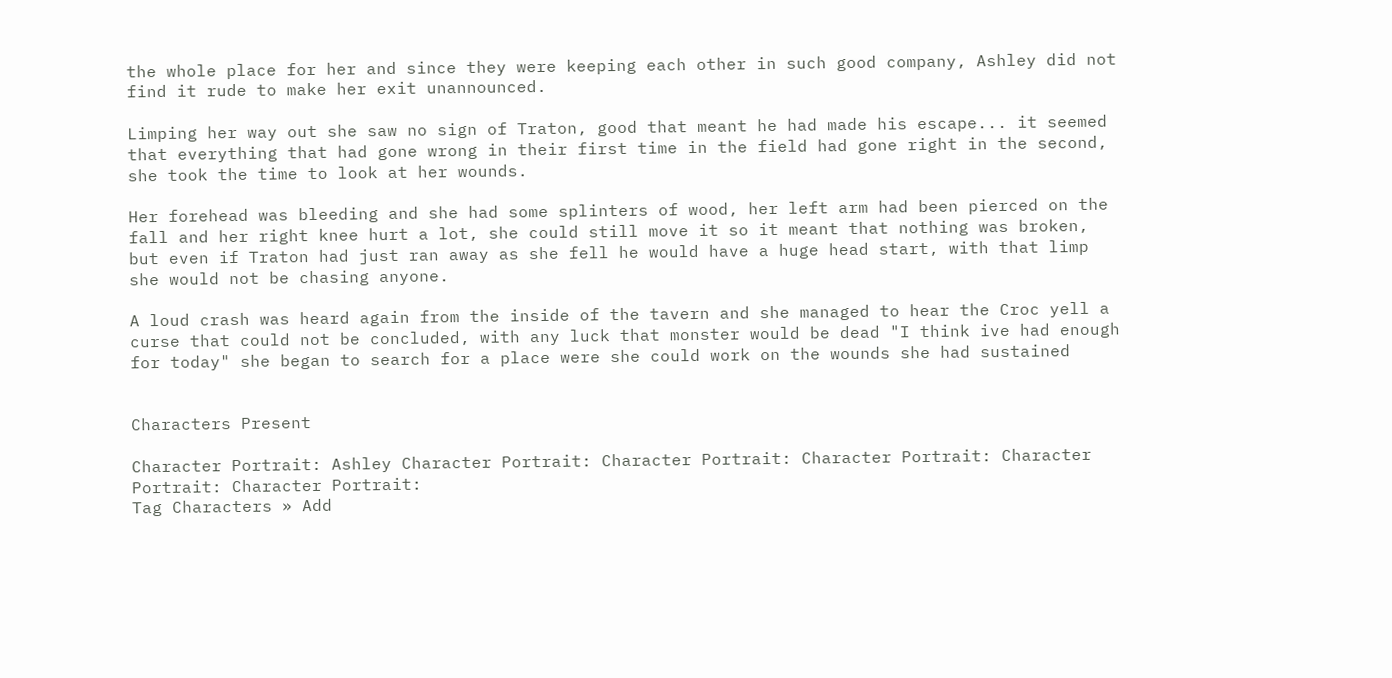the whole place for her and since they were keeping each other in such good company, Ashley did not find it rude to make her exit unannounced.

Limping her way out she saw no sign of Traton, good that meant he had made his escape... it seemed that everything that had gone wrong in their first time in the field had gone right in the second, she took the time to look at her wounds.

Her forehead was bleeding and she had some splinters of wood, her left arm had been pierced on the fall and her right knee hurt a lot, she could still move it so it meant that nothing was broken, but even if Traton had just ran away as she fell he would have a huge head start, with that limp she would not be chasing anyone.

A loud crash was heard again from the inside of the tavern and she managed to hear the Croc yell a curse that could not be concluded, with any luck that monster would be dead "I think ive had enough for today" she began to search for a place were she could work on the wounds she had sustained


Characters Present

Character Portrait: Ashley Character Portrait: Character Portrait: Character Portrait: Character Portrait: Character Portrait:
Tag Characters » Add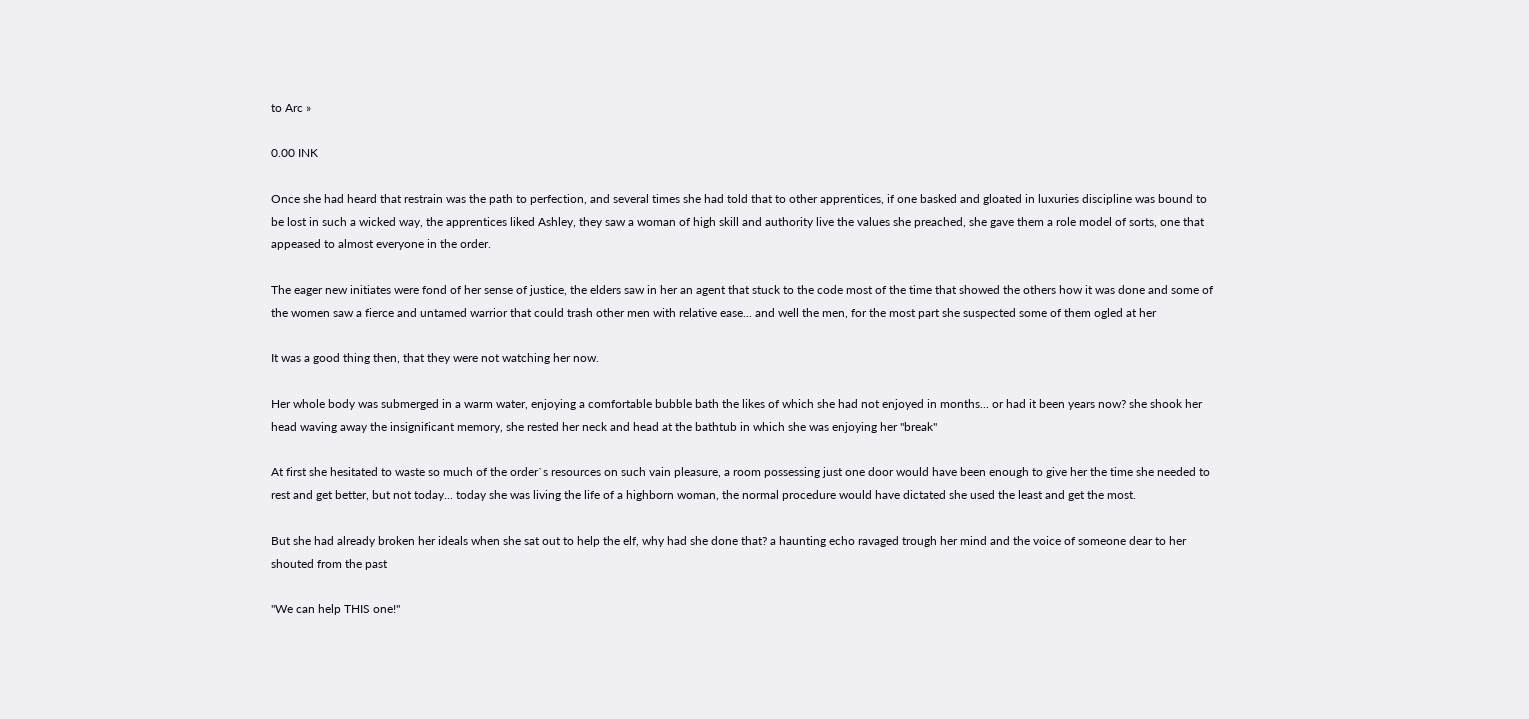to Arc »

0.00 INK

Once she had heard that restrain was the path to perfection, and several times she had told that to other apprentices, if one basked and gloated in luxuries discipline was bound to be lost in such a wicked way, the apprentices liked Ashley, they saw a woman of high skill and authority live the values she preached, she gave them a role model of sorts, one that appeased to almost everyone in the order.

The eager new initiates were fond of her sense of justice, the elders saw in her an agent that stuck to the code most of the time that showed the others how it was done and some of the women saw a fierce and untamed warrior that could trash other men with relative ease... and well the men, for the most part she suspected some of them ogled at her

It was a good thing then, that they were not watching her now.

Her whole body was submerged in a warm water, enjoying a comfortable bubble bath the likes of which she had not enjoyed in months... or had it been years now? she shook her head waving away the insignificant memory, she rested her neck and head at the bathtub in which she was enjoying her "break"

At first she hesitated to waste so much of the order`s resources on such vain pleasure, a room possessing just one door would have been enough to give her the time she needed to rest and get better, but not today... today she was living the life of a highborn woman, the normal procedure would have dictated she used the least and get the most.

But she had already broken her ideals when she sat out to help the elf, why had she done that? a haunting echo ravaged trough her mind and the voice of someone dear to her shouted from the past

"We can help THIS one!"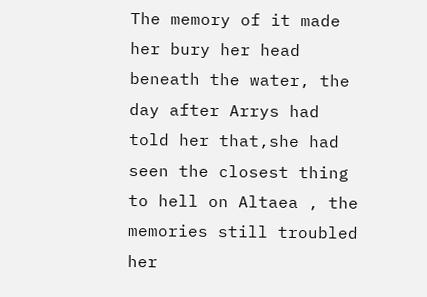The memory of it made her bury her head beneath the water, the day after Arrys had told her that,she had seen the closest thing to hell on Altaea , the memories still troubled her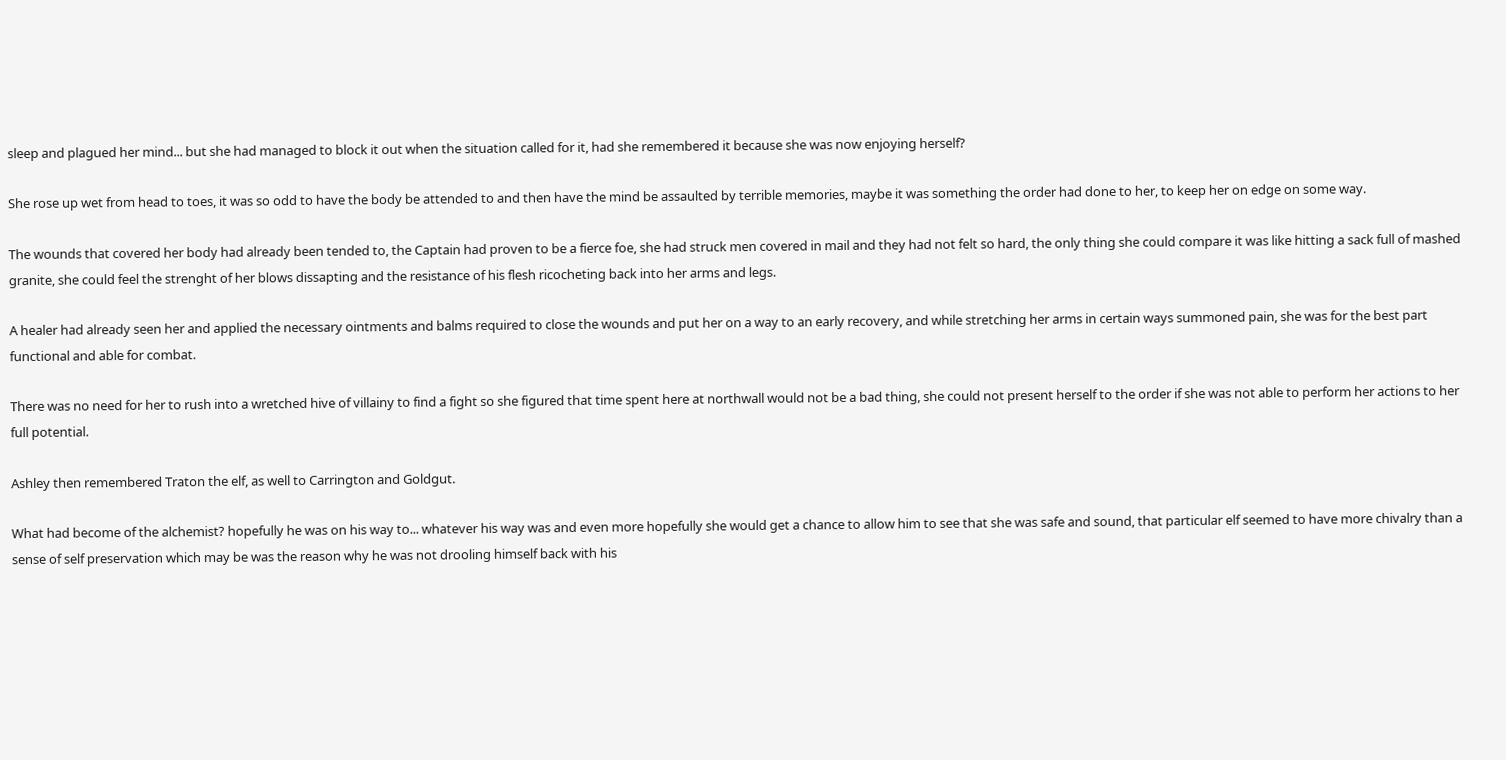sleep and plagued her mind... but she had managed to block it out when the situation called for it, had she remembered it because she was now enjoying herself?

She rose up wet from head to toes, it was so odd to have the body be attended to and then have the mind be assaulted by terrible memories, maybe it was something the order had done to her, to keep her on edge on some way.

The wounds that covered her body had already been tended to, the Captain had proven to be a fierce foe, she had struck men covered in mail and they had not felt so hard, the only thing she could compare it was like hitting a sack full of mashed granite, she could feel the strenght of her blows dissapting and the resistance of his flesh ricocheting back into her arms and legs.

A healer had already seen her and applied the necessary ointments and balms required to close the wounds and put her on a way to an early recovery, and while stretching her arms in certain ways summoned pain, she was for the best part functional and able for combat.

There was no need for her to rush into a wretched hive of villainy to find a fight so she figured that time spent here at northwall would not be a bad thing, she could not present herself to the order if she was not able to perform her actions to her full potential.

Ashley then remembered Traton the elf, as well to Carrington and Goldgut.

What had become of the alchemist? hopefully he was on his way to... whatever his way was and even more hopefully she would get a chance to allow him to see that she was safe and sound, that particular elf seemed to have more chivalry than a sense of self preservation which may be was the reason why he was not drooling himself back with his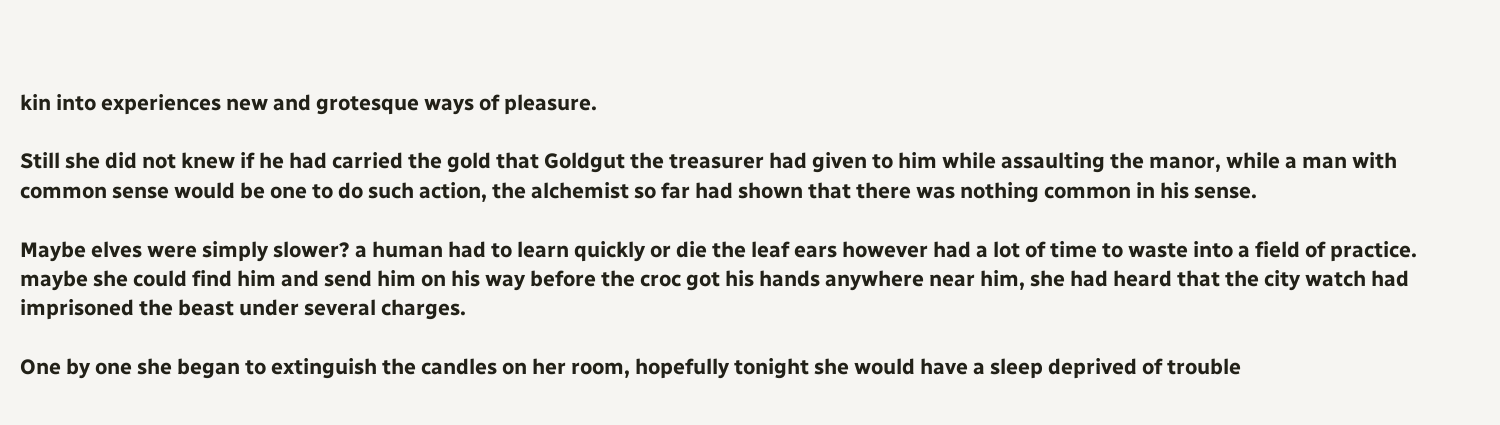kin into experiences new and grotesque ways of pleasure.

Still she did not knew if he had carried the gold that Goldgut the treasurer had given to him while assaulting the manor, while a man with common sense would be one to do such action, the alchemist so far had shown that there was nothing common in his sense.

Maybe elves were simply slower? a human had to learn quickly or die the leaf ears however had a lot of time to waste into a field of practice. maybe she could find him and send him on his way before the croc got his hands anywhere near him, she had heard that the city watch had imprisoned the beast under several charges.

One by one she began to extinguish the candles on her room, hopefully tonight she would have a sleep deprived of trouble